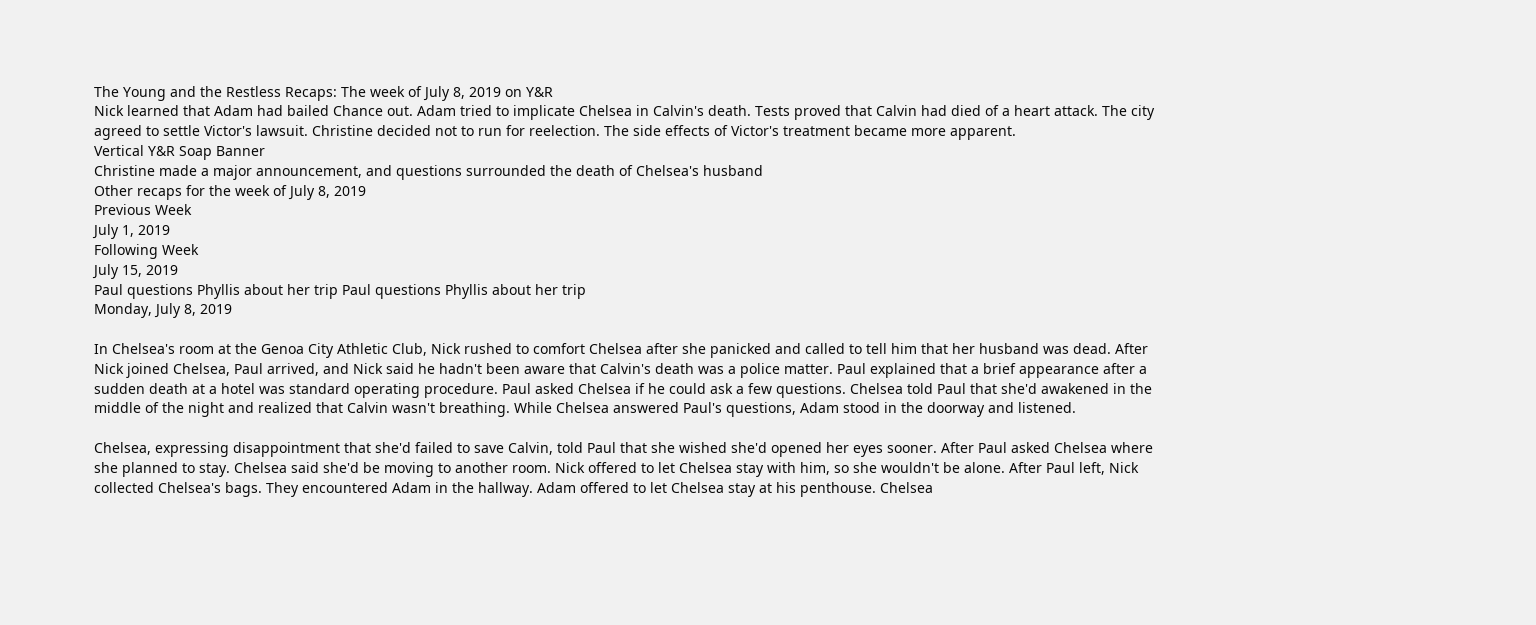The Young and the Restless Recaps: The week of July 8, 2019 on Y&R
Nick learned that Adam had bailed Chance out. Adam tried to implicate Chelsea in Calvin's death. Tests proved that Calvin had died of a heart attack. The city agreed to settle Victor's lawsuit. Christine decided not to run for reelection. The side effects of Victor's treatment became more apparent.
Vertical Y&R Soap Banner
Christine made a major announcement, and questions surrounded the death of Chelsea's husband
Other recaps for the week of July 8, 2019
Previous Week
July 1, 2019
Following Week
July 15, 2019
Paul questions Phyllis about her trip Paul questions Phyllis about her trip
Monday, July 8, 2019

In Chelsea's room at the Genoa City Athletic Club, Nick rushed to comfort Chelsea after she panicked and called to tell him that her husband was dead. After Nick joined Chelsea, Paul arrived, and Nick said he hadn't been aware that Calvin's death was a police matter. Paul explained that a brief appearance after a sudden death at a hotel was standard operating procedure. Paul asked Chelsea if he could ask a few questions. Chelsea told Paul that she'd awakened in the middle of the night and realized that Calvin wasn't breathing. While Chelsea answered Paul's questions, Adam stood in the doorway and listened.

Chelsea, expressing disappointment that she'd failed to save Calvin, told Paul that she wished she'd opened her eyes sooner. After Paul asked Chelsea where she planned to stay. Chelsea said she'd be moving to another room. Nick offered to let Chelsea stay with him, so she wouldn't be alone. After Paul left, Nick collected Chelsea's bags. They encountered Adam in the hallway. Adam offered to let Chelsea stay at his penthouse. Chelsea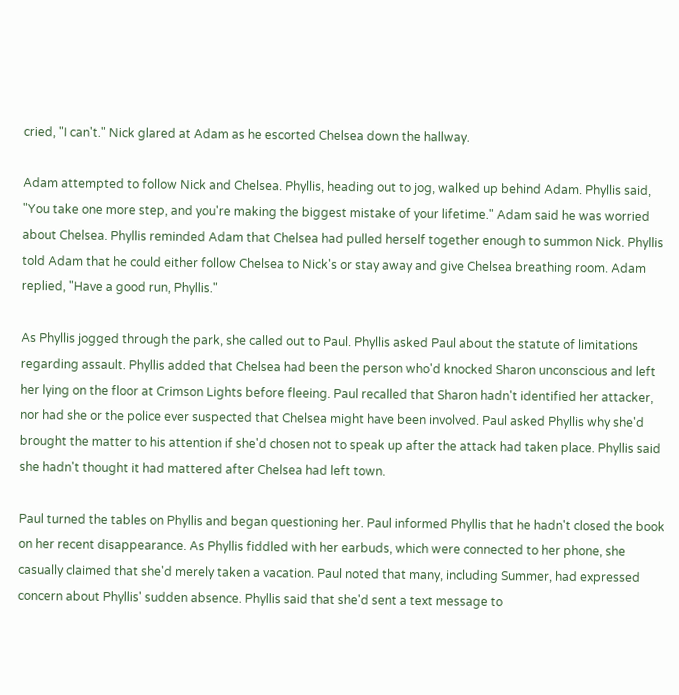cried, "I can't." Nick glared at Adam as he escorted Chelsea down the hallway.

Adam attempted to follow Nick and Chelsea. Phyllis, heading out to jog, walked up behind Adam. Phyllis said, "You take one more step, and you're making the biggest mistake of your lifetime." Adam said he was worried about Chelsea. Phyllis reminded Adam that Chelsea had pulled herself together enough to summon Nick. Phyllis told Adam that he could either follow Chelsea to Nick's or stay away and give Chelsea breathing room. Adam replied, "Have a good run, Phyllis."

As Phyllis jogged through the park, she called out to Paul. Phyllis asked Paul about the statute of limitations regarding assault. Phyllis added that Chelsea had been the person who'd knocked Sharon unconscious and left her lying on the floor at Crimson Lights before fleeing. Paul recalled that Sharon hadn't identified her attacker, nor had she or the police ever suspected that Chelsea might have been involved. Paul asked Phyllis why she'd brought the matter to his attention if she'd chosen not to speak up after the attack had taken place. Phyllis said she hadn't thought it had mattered after Chelsea had left town.

Paul turned the tables on Phyllis and began questioning her. Paul informed Phyllis that he hadn't closed the book on her recent disappearance. As Phyllis fiddled with her earbuds, which were connected to her phone, she casually claimed that she'd merely taken a vacation. Paul noted that many, including Summer, had expressed concern about Phyllis' sudden absence. Phyllis said that she'd sent a text message to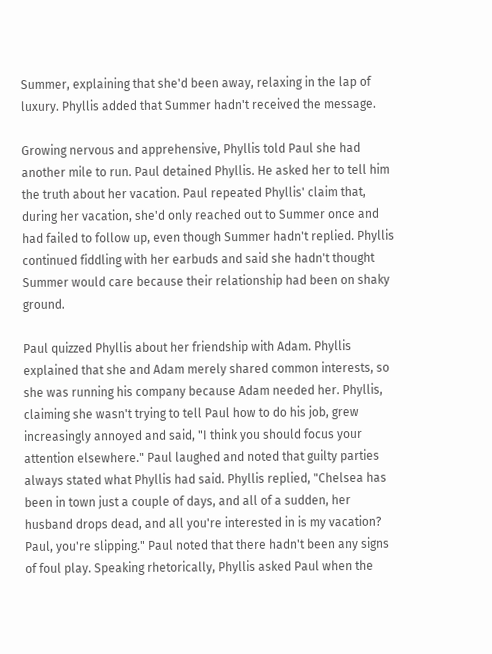Summer, explaining that she'd been away, relaxing in the lap of luxury. Phyllis added that Summer hadn't received the message.

Growing nervous and apprehensive, Phyllis told Paul she had another mile to run. Paul detained Phyllis. He asked her to tell him the truth about her vacation. Paul repeated Phyllis' claim that, during her vacation, she'd only reached out to Summer once and had failed to follow up, even though Summer hadn't replied. Phyllis continued fiddling with her earbuds and said she hadn't thought Summer would care because their relationship had been on shaky ground.

Paul quizzed Phyllis about her friendship with Adam. Phyllis explained that she and Adam merely shared common interests, so she was running his company because Adam needed her. Phyllis, claiming she wasn't trying to tell Paul how to do his job, grew increasingly annoyed and said, "I think you should focus your attention elsewhere." Paul laughed and noted that guilty parties always stated what Phyllis had said. Phyllis replied, "Chelsea has been in town just a couple of days, and all of a sudden, her husband drops dead, and all you're interested in is my vacation? Paul, you're slipping." Paul noted that there hadn't been any signs of foul play. Speaking rhetorically, Phyllis asked Paul when the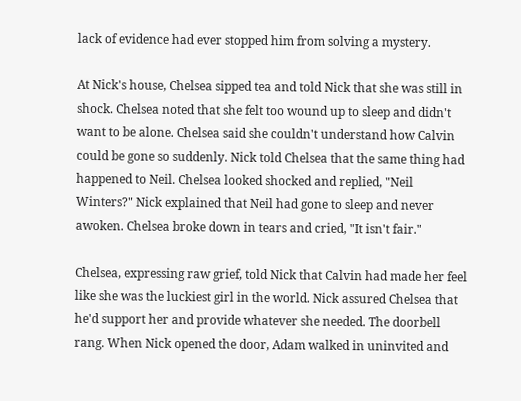lack of evidence had ever stopped him from solving a mystery.

At Nick's house, Chelsea sipped tea and told Nick that she was still in shock. Chelsea noted that she felt too wound up to sleep and didn't want to be alone. Chelsea said she couldn't understand how Calvin could be gone so suddenly. Nick told Chelsea that the same thing had happened to Neil. Chelsea looked shocked and replied, "Neil Winters?" Nick explained that Neil had gone to sleep and never awoken. Chelsea broke down in tears and cried, "It isn't fair."

Chelsea, expressing raw grief, told Nick that Calvin had made her feel like she was the luckiest girl in the world. Nick assured Chelsea that he'd support her and provide whatever she needed. The doorbell rang. When Nick opened the door, Adam walked in uninvited and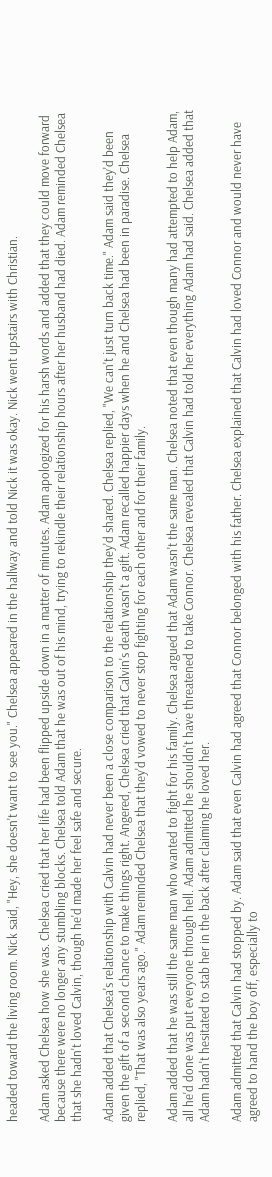headed toward the living room. Nick said, "Hey, she doesn't want to see you." Chelsea appeared in the hallway and told Nick it was okay. Nick went upstairs with Christian.

Adam asked Chelsea how she was. Chelsea cried that her life had been flipped upside down in a matter of minutes. Adam apologized for his harsh words and added that they could move forward because there were no longer any stumbling blocks. Chelsea told Adam that he was out of his mind, trying to rekindle their relationship hours after her husband had died. Adam reminded Chelsea that she hadn't loved Calvin, though he'd made her feel safe and secure.

Adam added that Chelsea's relationship with Calvin had never been a close comparison to the relationship they'd shared. Chelsea replied, "We can't just turn back time." Adam said they'd been given the gift of a second chance to make things right. Angered, Chelsea cried that Calvin's death wasn't a gift. Adam recalled happier days when he and Chelsea had been in paradise. Chelsea replied, "That was also years ago." Adam reminded Chelsea that they'd vowed to never stop fighting for each other and for their family.

Adam added that he was still the same man who wanted to fight for his family. Chelsea argued that Adam wasn't the same man. Chelsea noted that even though many had attempted to help Adam, all he'd done was put everyone through hell. Adam admitted he shouldn't have threatened to take Connor. Chelsea revealed that Calvin had told her everything Adam had said. Chelsea added that Adam hadn't hesitated to stab her in the back after claiming he loved her.

Adam admitted that Calvin had stopped by. Adam said that even Calvin had agreed that Connor belonged with his father. Chelsea explained that Calvin had loved Connor and would never have agreed to hand the boy off, especially to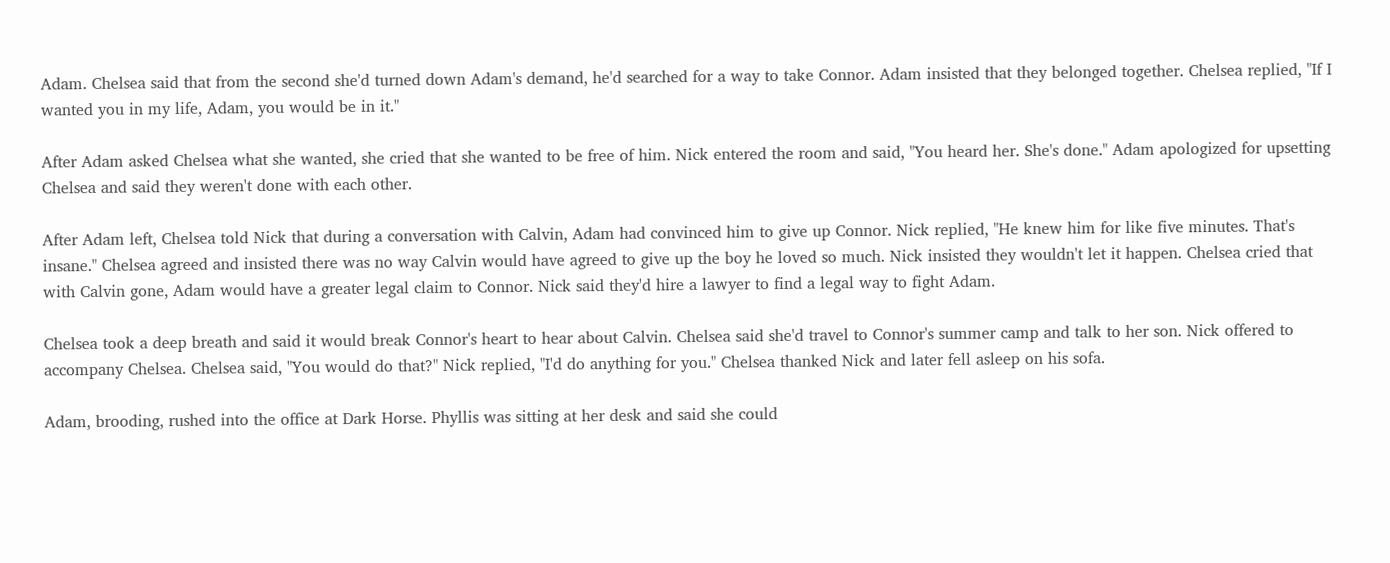Adam. Chelsea said that from the second she'd turned down Adam's demand, he'd searched for a way to take Connor. Adam insisted that they belonged together. Chelsea replied, "If I wanted you in my life, Adam, you would be in it."

After Adam asked Chelsea what she wanted, she cried that she wanted to be free of him. Nick entered the room and said, "You heard her. She's done." Adam apologized for upsetting Chelsea and said they weren't done with each other.

After Adam left, Chelsea told Nick that during a conversation with Calvin, Adam had convinced him to give up Connor. Nick replied, "He knew him for like five minutes. That's insane." Chelsea agreed and insisted there was no way Calvin would have agreed to give up the boy he loved so much. Nick insisted they wouldn't let it happen. Chelsea cried that with Calvin gone, Adam would have a greater legal claim to Connor. Nick said they'd hire a lawyer to find a legal way to fight Adam.

Chelsea took a deep breath and said it would break Connor's heart to hear about Calvin. Chelsea said she'd travel to Connor's summer camp and talk to her son. Nick offered to accompany Chelsea. Chelsea said, "You would do that?" Nick replied, "I'd do anything for you." Chelsea thanked Nick and later fell asleep on his sofa.

Adam, brooding, rushed into the office at Dark Horse. Phyllis was sitting at her desk and said she could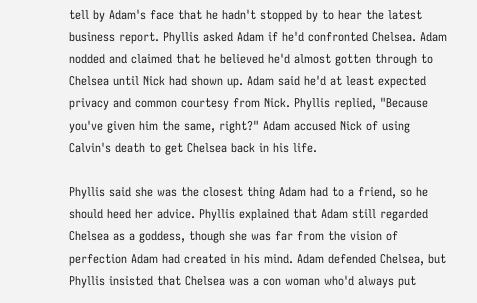tell by Adam's face that he hadn't stopped by to hear the latest business report. Phyllis asked Adam if he'd confronted Chelsea. Adam nodded and claimed that he believed he'd almost gotten through to Chelsea until Nick had shown up. Adam said he'd at least expected privacy and common courtesy from Nick. Phyllis replied, "Because you've given him the same, right?" Adam accused Nick of using Calvin's death to get Chelsea back in his life.

Phyllis said she was the closest thing Adam had to a friend, so he should heed her advice. Phyllis explained that Adam still regarded Chelsea as a goddess, though she was far from the vision of perfection Adam had created in his mind. Adam defended Chelsea, but Phyllis insisted that Chelsea was a con woman who'd always put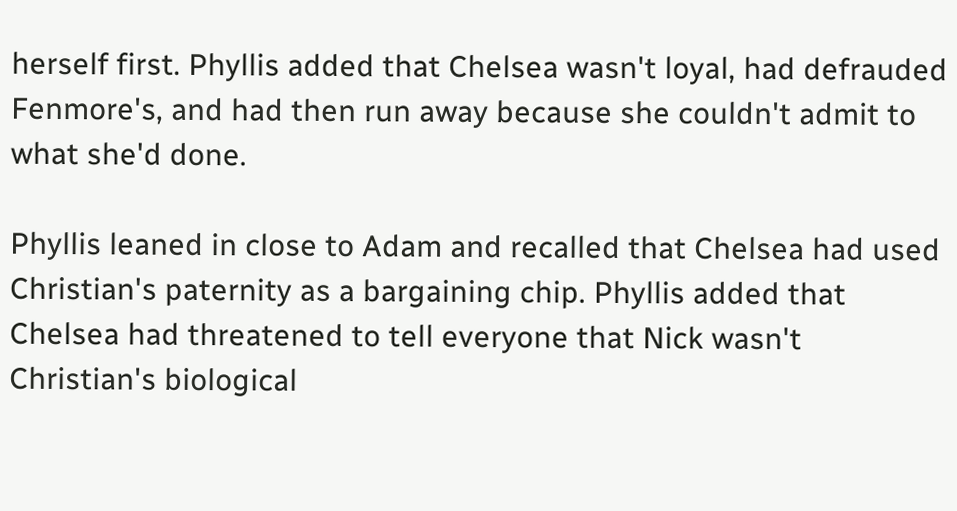herself first. Phyllis added that Chelsea wasn't loyal, had defrauded Fenmore's, and had then run away because she couldn't admit to what she'd done.

Phyllis leaned in close to Adam and recalled that Chelsea had used Christian's paternity as a bargaining chip. Phyllis added that Chelsea had threatened to tell everyone that Nick wasn't Christian's biological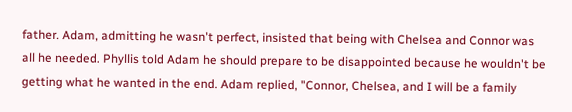father. Adam, admitting he wasn't perfect, insisted that being with Chelsea and Connor was all he needed. Phyllis told Adam he should prepare to be disappointed because he wouldn't be getting what he wanted in the end. Adam replied, "Connor, Chelsea, and I will be a family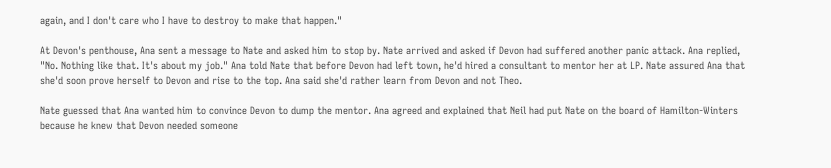again, and I don't care who I have to destroy to make that happen."

At Devon's penthouse, Ana sent a message to Nate and asked him to stop by. Nate arrived and asked if Devon had suffered another panic attack. Ana replied, "No. Nothing like that. It's about my job." Ana told Nate that before Devon had left town, he'd hired a consultant to mentor her at LP. Nate assured Ana that she'd soon prove herself to Devon and rise to the top. Ana said she'd rather learn from Devon and not Theo.

Nate guessed that Ana wanted him to convince Devon to dump the mentor. Ana agreed and explained that Neil had put Nate on the board of Hamilton-Winters because he knew that Devon needed someone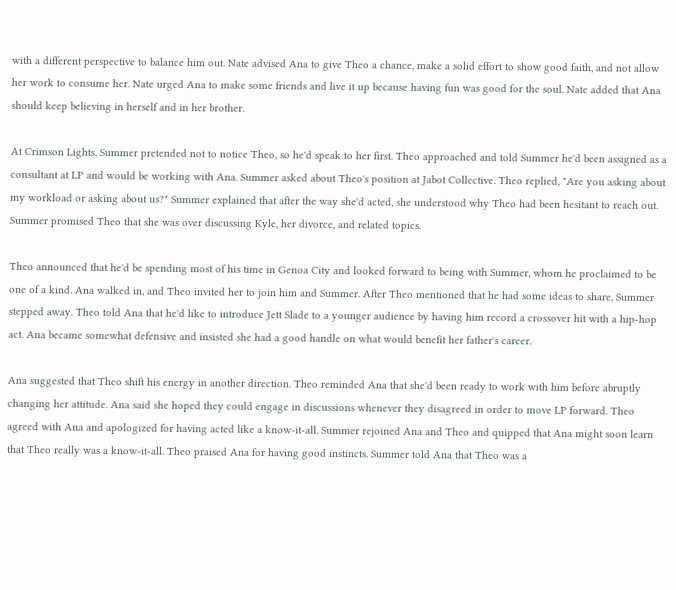with a different perspective to balance him out. Nate advised Ana to give Theo a chance, make a solid effort to show good faith, and not allow her work to consume her. Nate urged Ana to make some friends and live it up because having fun was good for the soul. Nate added that Ana should keep believing in herself and in her brother.

At Crimson Lights, Summer pretended not to notice Theo, so he'd speak to her first. Theo approached and told Summer he'd been assigned as a consultant at LP and would be working with Ana. Summer asked about Theo's position at Jabot Collective. Theo replied, "Are you asking about my workload or asking about us?" Summer explained that after the way she'd acted, she understood why Theo had been hesitant to reach out. Summer promised Theo that she was over discussing Kyle, her divorce, and related topics.

Theo announced that he'd be spending most of his time in Genoa City and looked forward to being with Summer, whom he proclaimed to be one of a kind. Ana walked in, and Theo invited her to join him and Summer. After Theo mentioned that he had some ideas to share, Summer stepped away. Theo told Ana that he'd like to introduce Jett Slade to a younger audience by having him record a crossover hit with a hip-hop act. Ana became somewhat defensive and insisted she had a good handle on what would benefit her father's career.

Ana suggested that Theo shift his energy in another direction. Theo reminded Ana that she'd been ready to work with him before abruptly changing her attitude. Ana said she hoped they could engage in discussions whenever they disagreed in order to move LP forward. Theo agreed with Ana and apologized for having acted like a know-it-all. Summer rejoined Ana and Theo and quipped that Ana might soon learn that Theo really was a know-it-all. Theo praised Ana for having good instincts. Summer told Ana that Theo was a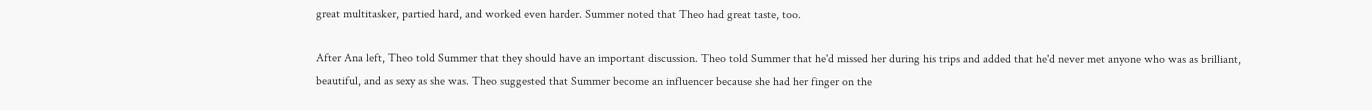great multitasker, partied hard, and worked even harder. Summer noted that Theo had great taste, too.

After Ana left, Theo told Summer that they should have an important discussion. Theo told Summer that he'd missed her during his trips and added that he'd never met anyone who was as brilliant, beautiful, and as sexy as she was. Theo suggested that Summer become an influencer because she had her finger on the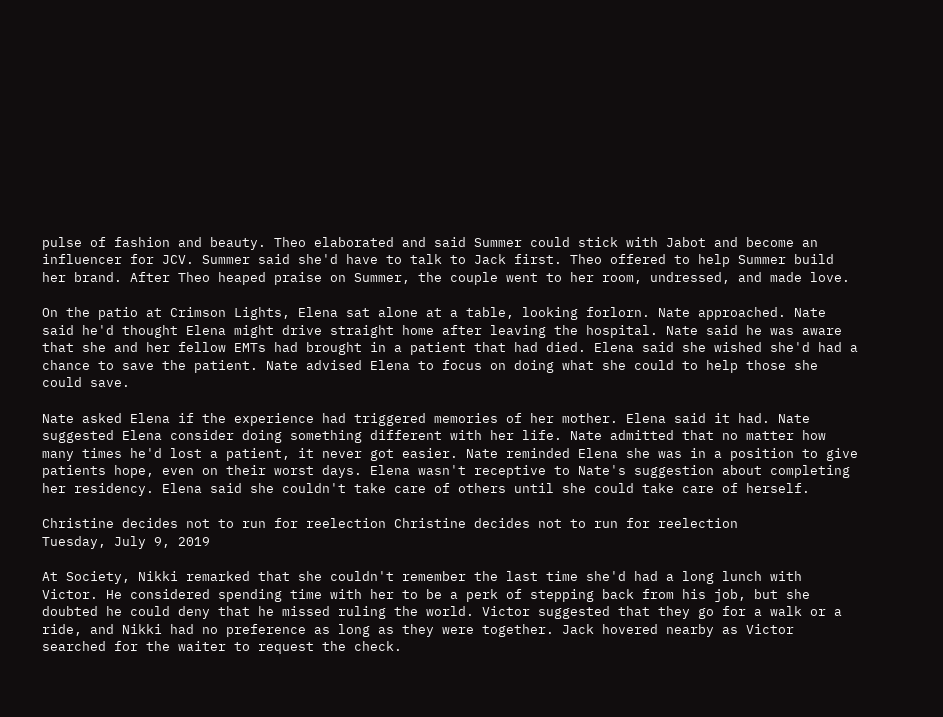pulse of fashion and beauty. Theo elaborated and said Summer could stick with Jabot and become an influencer for JCV. Summer said she'd have to talk to Jack first. Theo offered to help Summer build her brand. After Theo heaped praise on Summer, the couple went to her room, undressed, and made love.

On the patio at Crimson Lights, Elena sat alone at a table, looking forlorn. Nate approached. Nate said he'd thought Elena might drive straight home after leaving the hospital. Nate said he was aware that she and her fellow EMTs had brought in a patient that had died. Elena said she wished she'd had a chance to save the patient. Nate advised Elena to focus on doing what she could to help those she could save.

Nate asked Elena if the experience had triggered memories of her mother. Elena said it had. Nate suggested Elena consider doing something different with her life. Nate admitted that no matter how many times he'd lost a patient, it never got easier. Nate reminded Elena she was in a position to give patients hope, even on their worst days. Elena wasn't receptive to Nate's suggestion about completing her residency. Elena said she couldn't take care of others until she could take care of herself.

Christine decides not to run for reelection Christine decides not to run for reelection
Tuesday, July 9, 2019

At Society, Nikki remarked that she couldn't remember the last time she'd had a long lunch with Victor. He considered spending time with her to be a perk of stepping back from his job, but she doubted he could deny that he missed ruling the world. Victor suggested that they go for a walk or a ride, and Nikki had no preference as long as they were together. Jack hovered nearby as Victor searched for the waiter to request the check.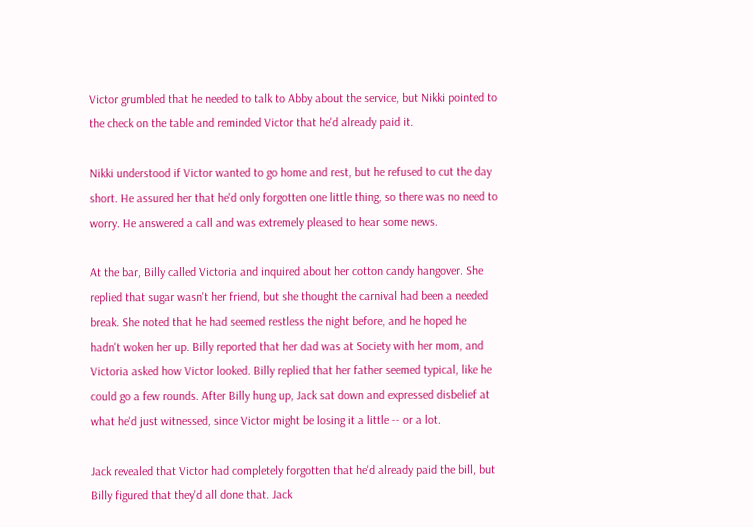Victor grumbled that he needed to talk to Abby about the service, but Nikki pointed to the check on the table and reminded Victor that he'd already paid it.

Nikki understood if Victor wanted to go home and rest, but he refused to cut the day short. He assured her that he'd only forgotten one little thing, so there was no need to worry. He answered a call and was extremely pleased to hear some news.

At the bar, Billy called Victoria and inquired about her cotton candy hangover. She replied that sugar wasn't her friend, but she thought the carnival had been a needed break. She noted that he had seemed restless the night before, and he hoped he hadn't woken her up. Billy reported that her dad was at Society with her mom, and Victoria asked how Victor looked. Billy replied that her father seemed typical, like he could go a few rounds. After Billy hung up, Jack sat down and expressed disbelief at what he'd just witnessed, since Victor might be losing it a little -- or a lot.

Jack revealed that Victor had completely forgotten that he'd already paid the bill, but Billy figured that they'd all done that. Jack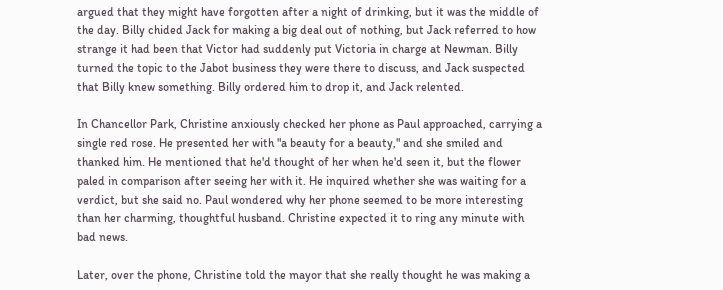argued that they might have forgotten after a night of drinking, but it was the middle of the day. Billy chided Jack for making a big deal out of nothing, but Jack referred to how strange it had been that Victor had suddenly put Victoria in charge at Newman. Billy turned the topic to the Jabot business they were there to discuss, and Jack suspected that Billy knew something. Billy ordered him to drop it, and Jack relented.

In Chancellor Park, Christine anxiously checked her phone as Paul approached, carrying a single red rose. He presented her with "a beauty for a beauty," and she smiled and thanked him. He mentioned that he'd thought of her when he'd seen it, but the flower paled in comparison after seeing her with it. He inquired whether she was waiting for a verdict, but she said no. Paul wondered why her phone seemed to be more interesting than her charming, thoughtful husband. Christine expected it to ring any minute with bad news.

Later, over the phone, Christine told the mayor that she really thought he was making a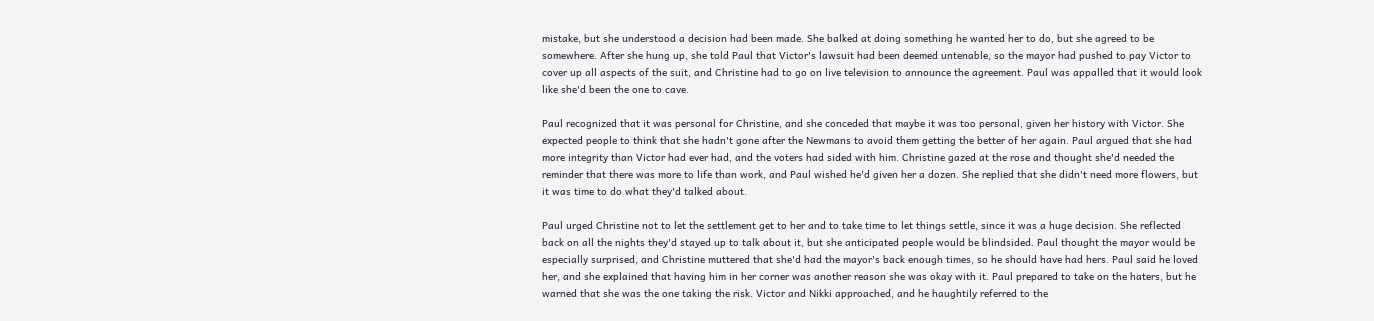mistake, but she understood a decision had been made. She balked at doing something he wanted her to do, but she agreed to be somewhere. After she hung up, she told Paul that Victor's lawsuit had been deemed untenable, so the mayor had pushed to pay Victor to cover up all aspects of the suit, and Christine had to go on live television to announce the agreement. Paul was appalled that it would look like she'd been the one to cave.

Paul recognized that it was personal for Christine, and she conceded that maybe it was too personal, given her history with Victor. She expected people to think that she hadn't gone after the Newmans to avoid them getting the better of her again. Paul argued that she had more integrity than Victor had ever had, and the voters had sided with him. Christine gazed at the rose and thought she'd needed the reminder that there was more to life than work, and Paul wished he'd given her a dozen. She replied that she didn't need more flowers, but it was time to do what they'd talked about.

Paul urged Christine not to let the settlement get to her and to take time to let things settle, since it was a huge decision. She reflected back on all the nights they'd stayed up to talk about it, but she anticipated people would be blindsided. Paul thought the mayor would be especially surprised, and Christine muttered that she'd had the mayor's back enough times, so he should have had hers. Paul said he loved her, and she explained that having him in her corner was another reason she was okay with it. Paul prepared to take on the haters, but he warned that she was the one taking the risk. Victor and Nikki approached, and he haughtily referred to the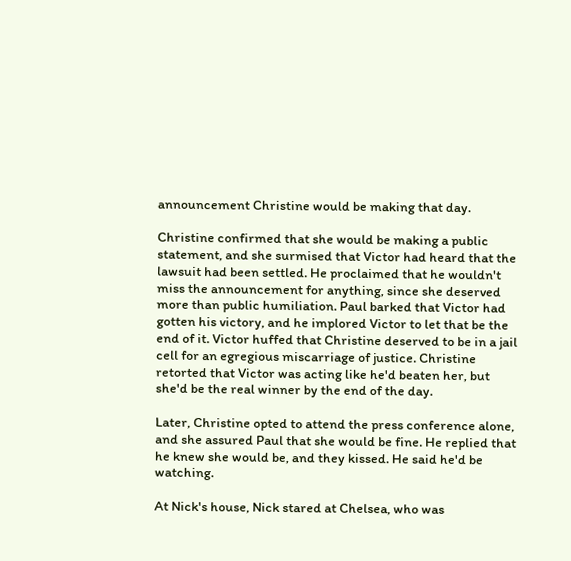announcement Christine would be making that day.

Christine confirmed that she would be making a public statement, and she surmised that Victor had heard that the lawsuit had been settled. He proclaimed that he wouldn't miss the announcement for anything, since she deserved more than public humiliation. Paul barked that Victor had gotten his victory, and he implored Victor to let that be the end of it. Victor huffed that Christine deserved to be in a jail cell for an egregious miscarriage of justice. Christine retorted that Victor was acting like he'd beaten her, but she'd be the real winner by the end of the day.

Later, Christine opted to attend the press conference alone, and she assured Paul that she would be fine. He replied that he knew she would be, and they kissed. He said he'd be watching.

At Nick's house, Nick stared at Chelsea, who was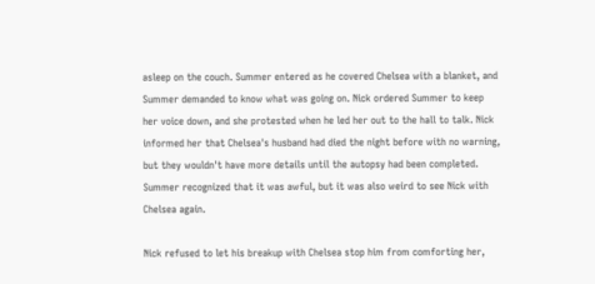asleep on the couch. Summer entered as he covered Chelsea with a blanket, and Summer demanded to know what was going on. Nick ordered Summer to keep her voice down, and she protested when he led her out to the hall to talk. Nick informed her that Chelsea's husband had died the night before with no warning, but they wouldn't have more details until the autopsy had been completed. Summer recognized that it was awful, but it was also weird to see Nick with Chelsea again.

Nick refused to let his breakup with Chelsea stop him from comforting her,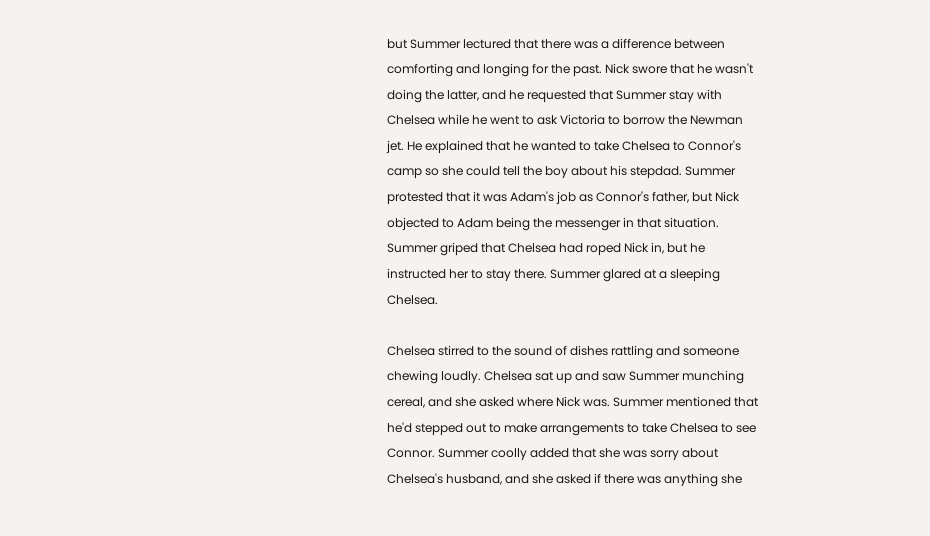but Summer lectured that there was a difference between comforting and longing for the past. Nick swore that he wasn't doing the latter, and he requested that Summer stay with Chelsea while he went to ask Victoria to borrow the Newman jet. He explained that he wanted to take Chelsea to Connor's camp so she could tell the boy about his stepdad. Summer protested that it was Adam's job as Connor's father, but Nick objected to Adam being the messenger in that situation. Summer griped that Chelsea had roped Nick in, but he instructed her to stay there. Summer glared at a sleeping Chelsea.

Chelsea stirred to the sound of dishes rattling and someone chewing loudly. Chelsea sat up and saw Summer munching cereal, and she asked where Nick was. Summer mentioned that he'd stepped out to make arrangements to take Chelsea to see Connor. Summer coolly added that she was sorry about Chelsea's husband, and she asked if there was anything she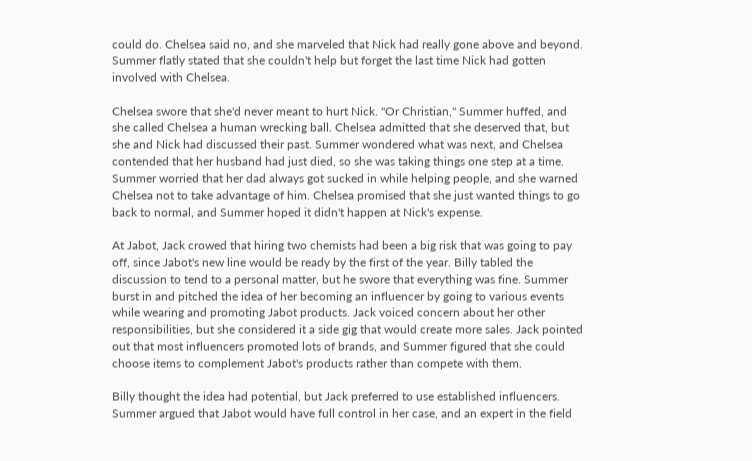could do. Chelsea said no, and she marveled that Nick had really gone above and beyond. Summer flatly stated that she couldn't help but forget the last time Nick had gotten involved with Chelsea.

Chelsea swore that she'd never meant to hurt Nick. "Or Christian," Summer huffed, and she called Chelsea a human wrecking ball. Chelsea admitted that she deserved that, but she and Nick had discussed their past. Summer wondered what was next, and Chelsea contended that her husband had just died, so she was taking things one step at a time. Summer worried that her dad always got sucked in while helping people, and she warned Chelsea not to take advantage of him. Chelsea promised that she just wanted things to go back to normal, and Summer hoped it didn't happen at Nick's expense.

At Jabot, Jack crowed that hiring two chemists had been a big risk that was going to pay off, since Jabot's new line would be ready by the first of the year. Billy tabled the discussion to tend to a personal matter, but he swore that everything was fine. Summer burst in and pitched the idea of her becoming an influencer by going to various events while wearing and promoting Jabot products. Jack voiced concern about her other responsibilities, but she considered it a side gig that would create more sales. Jack pointed out that most influencers promoted lots of brands, and Summer figured that she could choose items to complement Jabot's products rather than compete with them.

Billy thought the idea had potential, but Jack preferred to use established influencers. Summer argued that Jabot would have full control in her case, and an expert in the field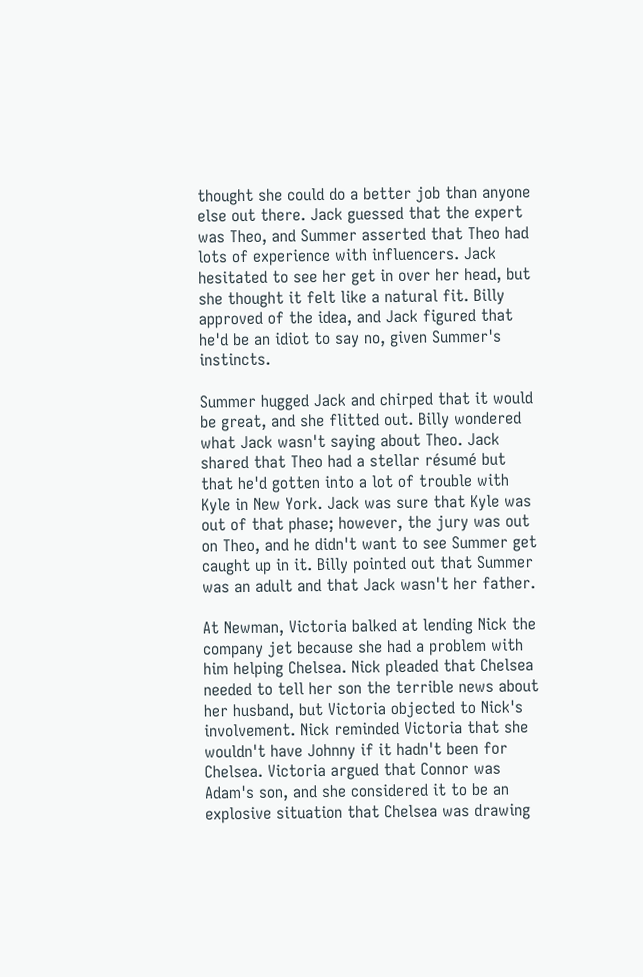thought she could do a better job than anyone else out there. Jack guessed that the expert was Theo, and Summer asserted that Theo had lots of experience with influencers. Jack hesitated to see her get in over her head, but she thought it felt like a natural fit. Billy approved of the idea, and Jack figured that he'd be an idiot to say no, given Summer's instincts.

Summer hugged Jack and chirped that it would be great, and she flitted out. Billy wondered what Jack wasn't saying about Theo. Jack shared that Theo had a stellar résumé but that he'd gotten into a lot of trouble with Kyle in New York. Jack was sure that Kyle was out of that phase; however, the jury was out on Theo, and he didn't want to see Summer get caught up in it. Billy pointed out that Summer was an adult and that Jack wasn't her father.

At Newman, Victoria balked at lending Nick the company jet because she had a problem with him helping Chelsea. Nick pleaded that Chelsea needed to tell her son the terrible news about her husband, but Victoria objected to Nick's involvement. Nick reminded Victoria that she wouldn't have Johnny if it hadn't been for Chelsea. Victoria argued that Connor was Adam's son, and she considered it to be an explosive situation that Chelsea was drawing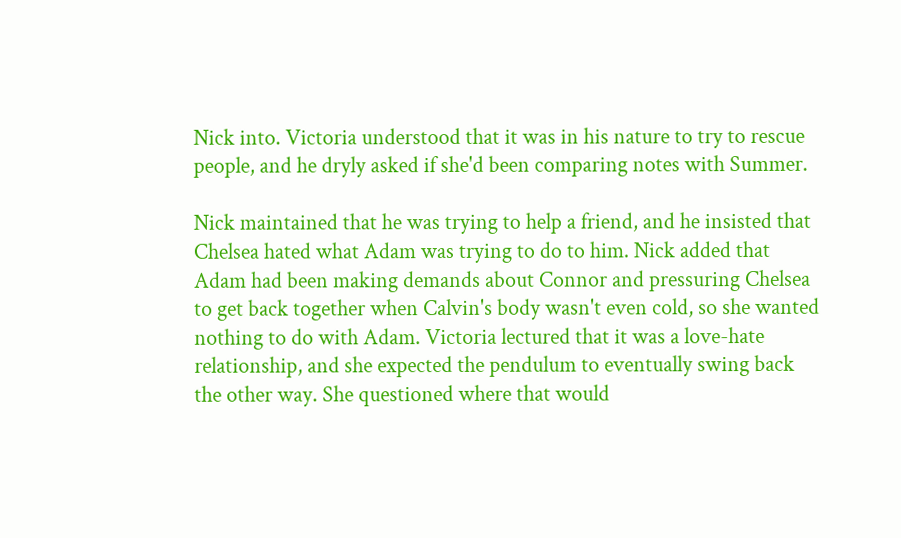Nick into. Victoria understood that it was in his nature to try to rescue people, and he dryly asked if she'd been comparing notes with Summer.

Nick maintained that he was trying to help a friend, and he insisted that Chelsea hated what Adam was trying to do to him. Nick added that Adam had been making demands about Connor and pressuring Chelsea to get back together when Calvin's body wasn't even cold, so she wanted nothing to do with Adam. Victoria lectured that it was a love-hate relationship, and she expected the pendulum to eventually swing back the other way. She questioned where that would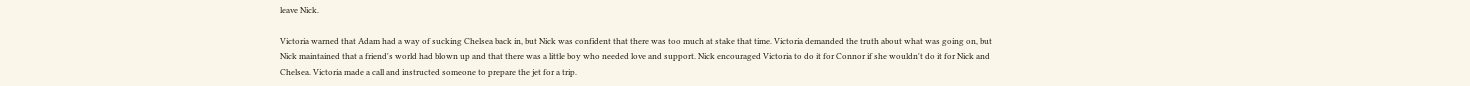leave Nick.

Victoria warned that Adam had a way of sucking Chelsea back in, but Nick was confident that there was too much at stake that time. Victoria demanded the truth about what was going on, but Nick maintained that a friend's world had blown up and that there was a little boy who needed love and support. Nick encouraged Victoria to do it for Connor if she wouldn't do it for Nick and Chelsea. Victoria made a call and instructed someone to prepare the jet for a trip.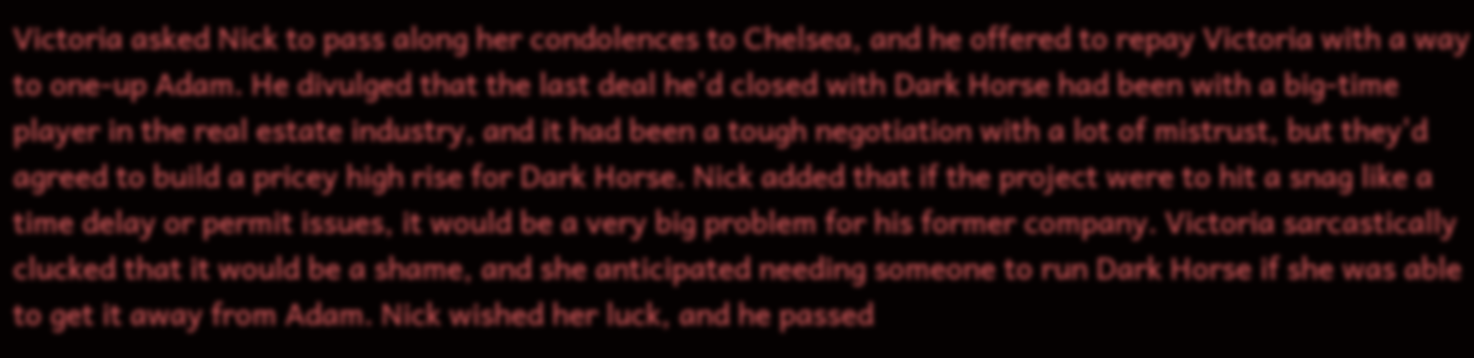Victoria asked Nick to pass along her condolences to Chelsea, and he offered to repay Victoria with a way to one-up Adam. He divulged that the last deal he'd closed with Dark Horse had been with a big-time player in the real estate industry, and it had been a tough negotiation with a lot of mistrust, but they'd agreed to build a pricey high rise for Dark Horse. Nick added that if the project were to hit a snag like a time delay or permit issues, it would be a very big problem for his former company. Victoria sarcastically clucked that it would be a shame, and she anticipated needing someone to run Dark Horse if she was able to get it away from Adam. Nick wished her luck, and he passed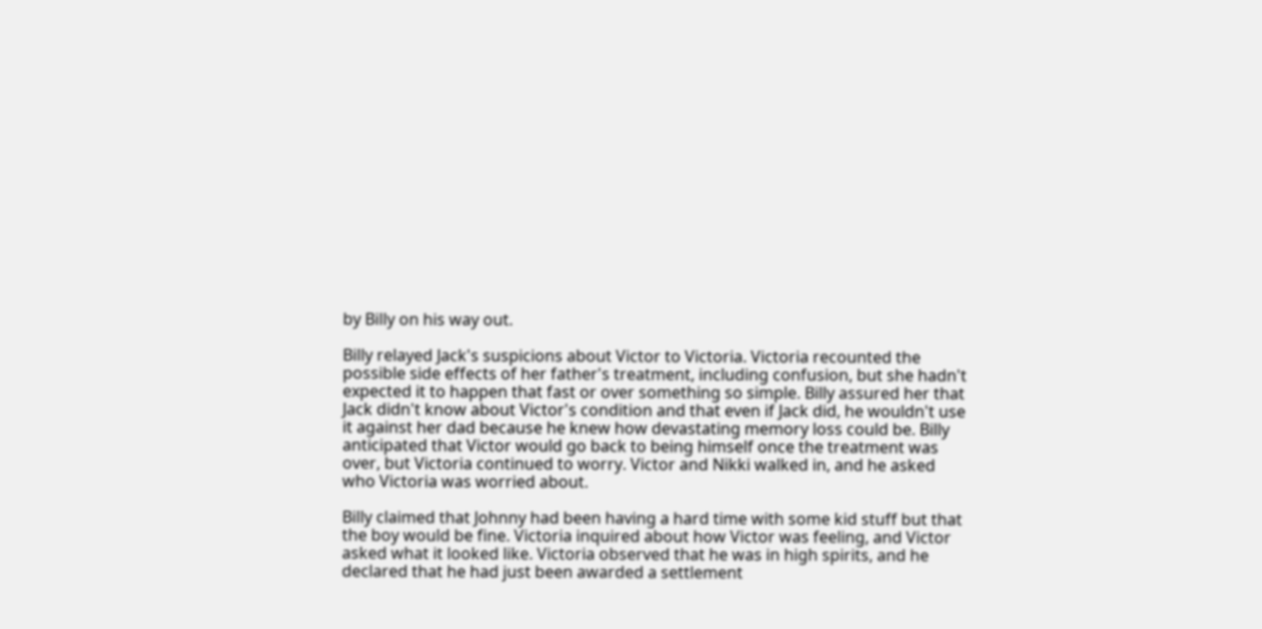by Billy on his way out.

Billy relayed Jack's suspicions about Victor to Victoria. Victoria recounted the possible side effects of her father's treatment, including confusion, but she hadn't expected it to happen that fast or over something so simple. Billy assured her that Jack didn't know about Victor's condition and that even if Jack did, he wouldn't use it against her dad because he knew how devastating memory loss could be. Billy anticipated that Victor would go back to being himself once the treatment was over, but Victoria continued to worry. Victor and Nikki walked in, and he asked who Victoria was worried about.

Billy claimed that Johnny had been having a hard time with some kid stuff but that the boy would be fine. Victoria inquired about how Victor was feeling, and Victor asked what it looked like. Victoria observed that he was in high spirits, and he declared that he had just been awarded a settlement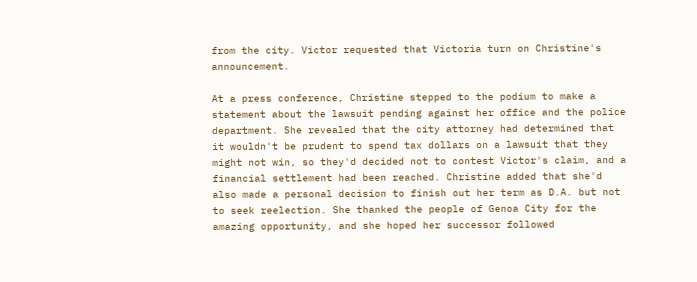from the city. Victor requested that Victoria turn on Christine's announcement.

At a press conference, Christine stepped to the podium to make a statement about the lawsuit pending against her office and the police department. She revealed that the city attorney had determined that it wouldn't be prudent to spend tax dollars on a lawsuit that they might not win, so they'd decided not to contest Victor's claim, and a financial settlement had been reached. Christine added that she'd also made a personal decision to finish out her term as D.A. but not to seek reelection. She thanked the people of Genoa City for the amazing opportunity, and she hoped her successor followed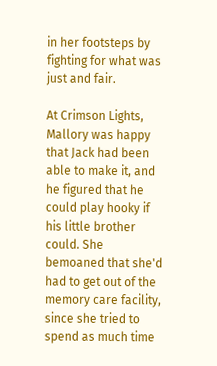in her footsteps by fighting for what was just and fair.

At Crimson Lights, Mallory was happy that Jack had been able to make it, and he figured that he could play hooky if his little brother could. She bemoaned that she'd had to get out of the memory care facility, since she tried to spend as much time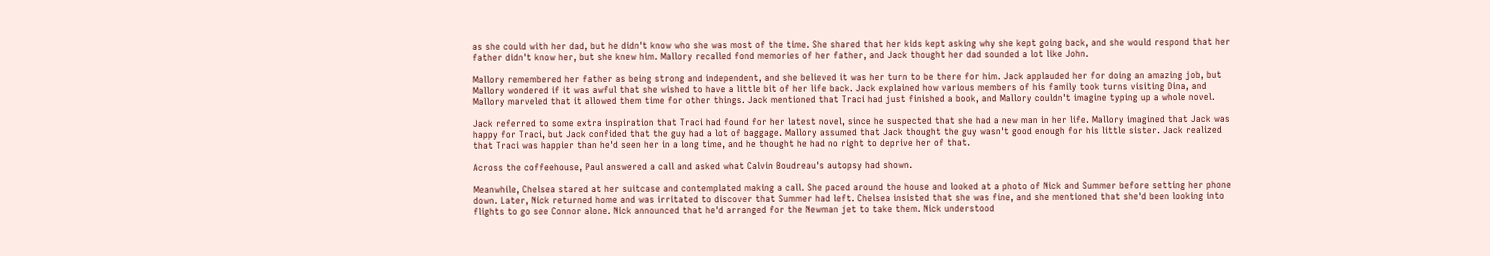as she could with her dad, but he didn't know who she was most of the time. She shared that her kids kept asking why she kept going back, and she would respond that her father didn't know her, but she knew him. Mallory recalled fond memories of her father, and Jack thought her dad sounded a lot like John.

Mallory remembered her father as being strong and independent, and she believed it was her turn to be there for him. Jack applauded her for doing an amazing job, but Mallory wondered if it was awful that she wished to have a little bit of her life back. Jack explained how various members of his family took turns visiting Dina, and Mallory marveled that it allowed them time for other things. Jack mentioned that Traci had just finished a book, and Mallory couldn't imagine typing up a whole novel.

Jack referred to some extra inspiration that Traci had found for her latest novel, since he suspected that she had a new man in her life. Mallory imagined that Jack was happy for Traci, but Jack confided that the guy had a lot of baggage. Mallory assumed that Jack thought the guy wasn't good enough for his little sister. Jack realized that Traci was happier than he'd seen her in a long time, and he thought he had no right to deprive her of that.

Across the coffeehouse, Paul answered a call and asked what Calvin Boudreau's autopsy had shown.

Meanwhile, Chelsea stared at her suitcase and contemplated making a call. She paced around the house and looked at a photo of Nick and Summer before setting her phone down. Later, Nick returned home and was irritated to discover that Summer had left. Chelsea insisted that she was fine, and she mentioned that she'd been looking into flights to go see Connor alone. Nick announced that he'd arranged for the Newman jet to take them. Nick understood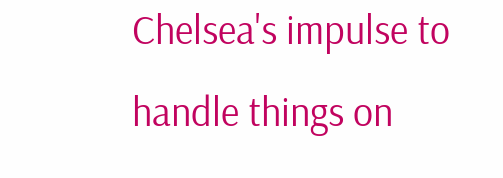Chelsea's impulse to handle things on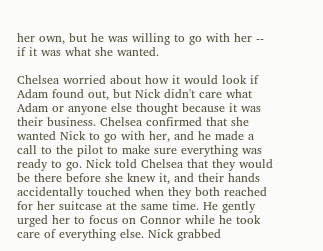her own, but he was willing to go with her -- if it was what she wanted.

Chelsea worried about how it would look if Adam found out, but Nick didn't care what Adam or anyone else thought because it was their business. Chelsea confirmed that she wanted Nick to go with her, and he made a call to the pilot to make sure everything was ready to go. Nick told Chelsea that they would be there before she knew it, and their hands accidentally touched when they both reached for her suitcase at the same time. He gently urged her to focus on Connor while he took care of everything else. Nick grabbed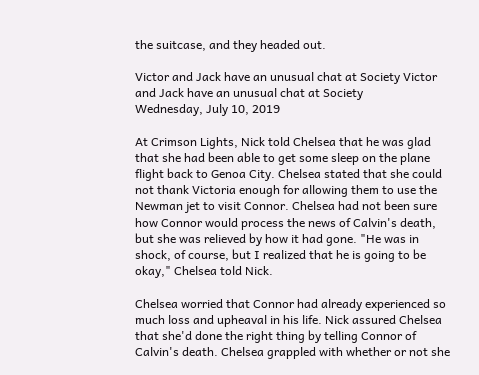the suitcase, and they headed out.

Victor and Jack have an unusual chat at Society Victor and Jack have an unusual chat at Society
Wednesday, July 10, 2019

At Crimson Lights, Nick told Chelsea that he was glad that she had been able to get some sleep on the plane flight back to Genoa City. Chelsea stated that she could not thank Victoria enough for allowing them to use the Newman jet to visit Connor. Chelsea had not been sure how Connor would process the news of Calvin's death, but she was relieved by how it had gone. "He was in shock, of course, but I realized that he is going to be okay," Chelsea told Nick.

Chelsea worried that Connor had already experienced so much loss and upheaval in his life. Nick assured Chelsea that she'd done the right thing by telling Connor of Calvin's death. Chelsea grappled with whether or not she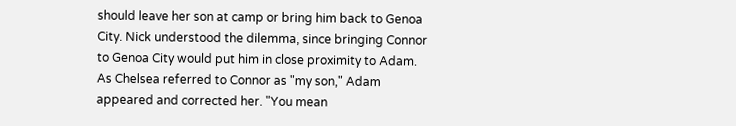should leave her son at camp or bring him back to Genoa City. Nick understood the dilemma, since bringing Connor to Genoa City would put him in close proximity to Adam. As Chelsea referred to Connor as "my son," Adam appeared and corrected her. "You mean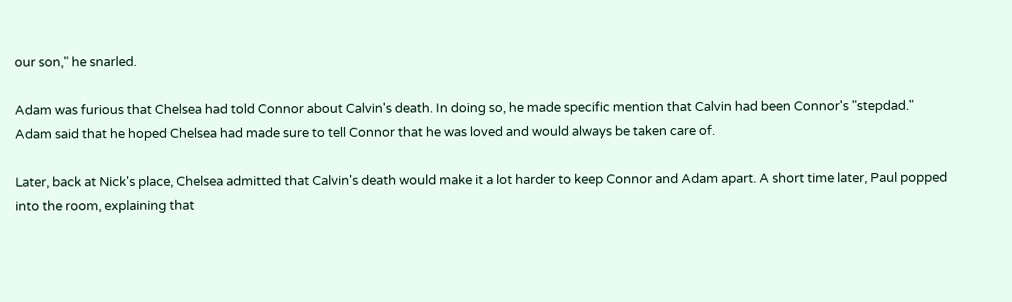our son," he snarled.

Adam was furious that Chelsea had told Connor about Calvin's death. In doing so, he made specific mention that Calvin had been Connor's "stepdad." Adam said that he hoped Chelsea had made sure to tell Connor that he was loved and would always be taken care of.

Later, back at Nick's place, Chelsea admitted that Calvin's death would make it a lot harder to keep Connor and Adam apart. A short time later, Paul popped into the room, explaining that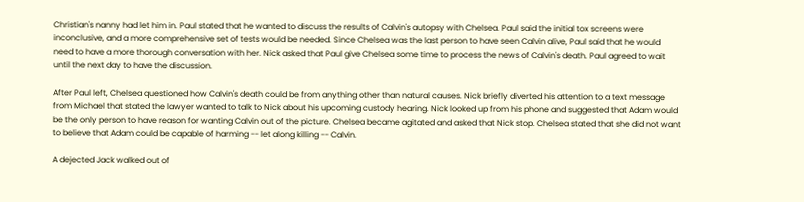Christian's nanny had let him in. Paul stated that he wanted to discuss the results of Calvin's autopsy with Chelsea. Paul said the initial tox screens were inconclusive, and a more comprehensive set of tests would be needed. Since Chelsea was the last person to have seen Calvin alive, Paul said that he would need to have a more thorough conversation with her. Nick asked that Paul give Chelsea some time to process the news of Calvin's death. Paul agreed to wait until the next day to have the discussion.

After Paul left, Chelsea questioned how Calvin's death could be from anything other than natural causes. Nick briefly diverted his attention to a text message from Michael that stated the lawyer wanted to talk to Nick about his upcoming custody hearing. Nick looked up from his phone and suggested that Adam would be the only person to have reason for wanting Calvin out of the picture. Chelsea became agitated and asked that Nick stop. Chelsea stated that she did not want to believe that Adam could be capable of harming -- let along killing -- Calvin.

A dejected Jack walked out of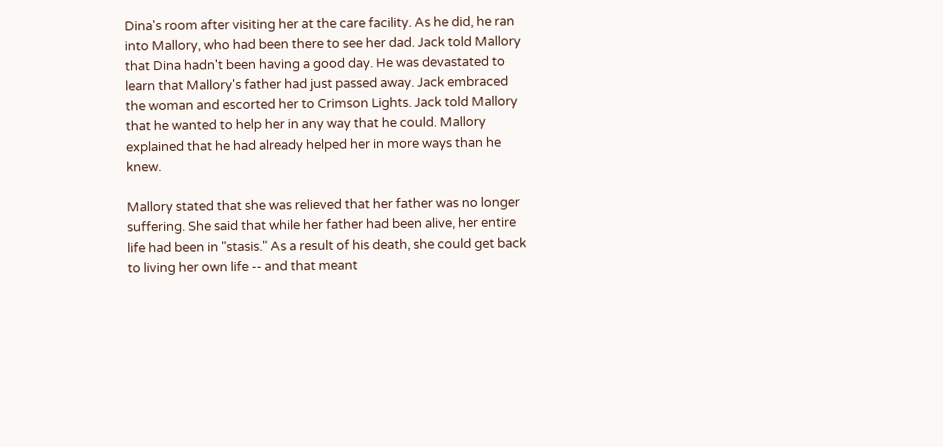Dina's room after visiting her at the care facility. As he did, he ran into Mallory, who had been there to see her dad. Jack told Mallory that Dina hadn't been having a good day. He was devastated to learn that Mallory's father had just passed away. Jack embraced the woman and escorted her to Crimson Lights. Jack told Mallory that he wanted to help her in any way that he could. Mallory explained that he had already helped her in more ways than he knew.

Mallory stated that she was relieved that her father was no longer suffering. She said that while her father had been alive, her entire life had been in "stasis." As a result of his death, she could get back to living her own life -- and that meant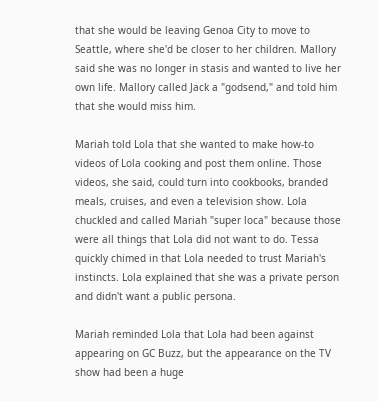that she would be leaving Genoa City to move to Seattle, where she'd be closer to her children. Mallory said she was no longer in stasis and wanted to live her own life. Mallory called Jack a "godsend," and told him that she would miss him.

Mariah told Lola that she wanted to make how-to videos of Lola cooking and post them online. Those videos, she said, could turn into cookbooks, branded meals, cruises, and even a television show. Lola chuckled and called Mariah "super loca" because those were all things that Lola did not want to do. Tessa quickly chimed in that Lola needed to trust Mariah's instincts. Lola explained that she was a private person and didn't want a public persona.

Mariah reminded Lola that Lola had been against appearing on GC Buzz, but the appearance on the TV show had been a huge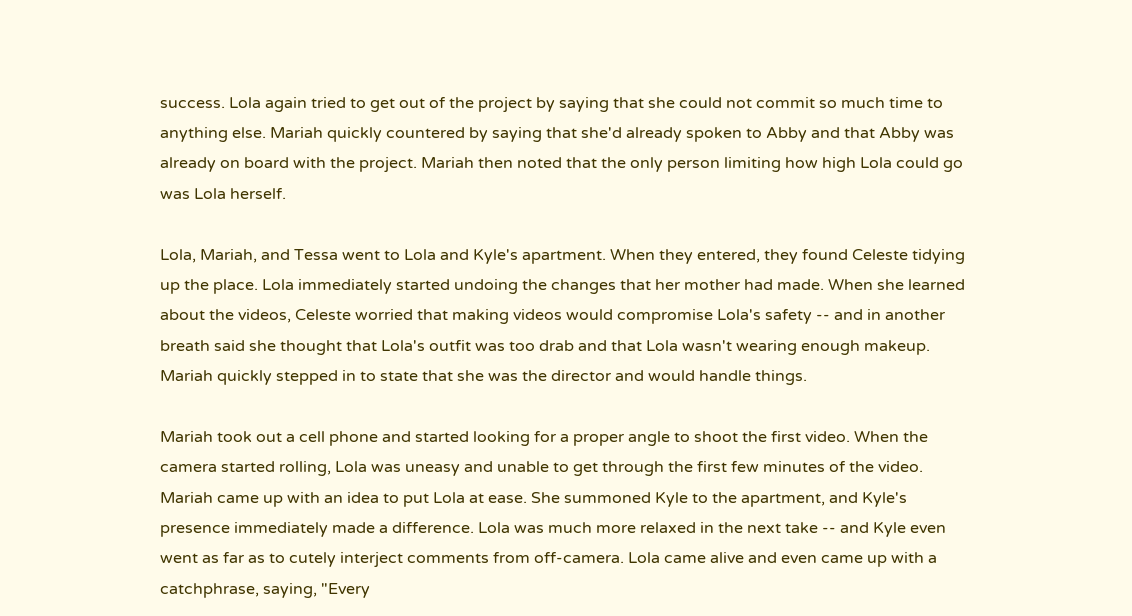success. Lola again tried to get out of the project by saying that she could not commit so much time to anything else. Mariah quickly countered by saying that she'd already spoken to Abby and that Abby was already on board with the project. Mariah then noted that the only person limiting how high Lola could go was Lola herself.

Lola, Mariah, and Tessa went to Lola and Kyle's apartment. When they entered, they found Celeste tidying up the place. Lola immediately started undoing the changes that her mother had made. When she learned about the videos, Celeste worried that making videos would compromise Lola's safety -- and in another breath said she thought that Lola's outfit was too drab and that Lola wasn't wearing enough makeup. Mariah quickly stepped in to state that she was the director and would handle things.

Mariah took out a cell phone and started looking for a proper angle to shoot the first video. When the camera started rolling, Lola was uneasy and unable to get through the first few minutes of the video. Mariah came up with an idea to put Lola at ease. She summoned Kyle to the apartment, and Kyle's presence immediately made a difference. Lola was much more relaxed in the next take -- and Kyle even went as far as to cutely interject comments from off-camera. Lola came alive and even came up with a catchphrase, saying, "Every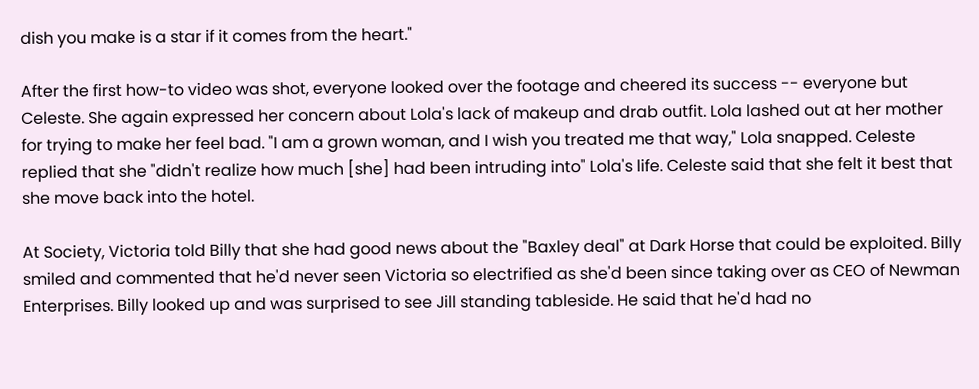dish you make is a star if it comes from the heart."

After the first how-to video was shot, everyone looked over the footage and cheered its success -- everyone but Celeste. She again expressed her concern about Lola's lack of makeup and drab outfit. Lola lashed out at her mother for trying to make her feel bad. "I am a grown woman, and I wish you treated me that way," Lola snapped. Celeste replied that she "didn't realize how much [she] had been intruding into" Lola's life. Celeste said that she felt it best that she move back into the hotel.

At Society, Victoria told Billy that she had good news about the "Baxley deal" at Dark Horse that could be exploited. Billy smiled and commented that he'd never seen Victoria so electrified as she'd been since taking over as CEO of Newman Enterprises. Billy looked up and was surprised to see Jill standing tableside. He said that he'd had no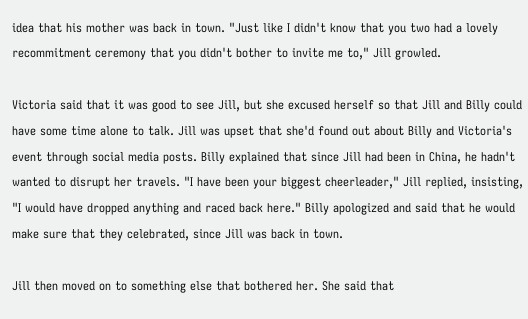idea that his mother was back in town. "Just like I didn't know that you two had a lovely recommitment ceremony that you didn't bother to invite me to," Jill growled.

Victoria said that it was good to see Jill, but she excused herself so that Jill and Billy could have some time alone to talk. Jill was upset that she'd found out about Billy and Victoria's event through social media posts. Billy explained that since Jill had been in China, he hadn't wanted to disrupt her travels. "I have been your biggest cheerleader," Jill replied, insisting, "I would have dropped anything and raced back here." Billy apologized and said that he would make sure that they celebrated, since Jill was back in town.

Jill then moved on to something else that bothered her. She said that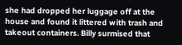she had dropped her luggage off at the house and found it littered with trash and takeout containers. Billy surmised that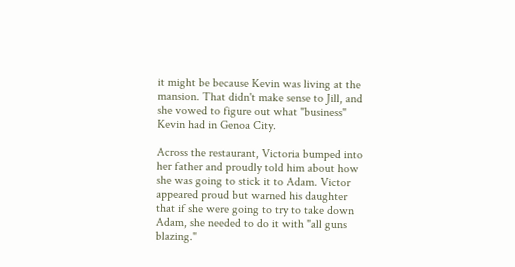it might be because Kevin was living at the mansion. That didn't make sense to Jill, and she vowed to figure out what "business" Kevin had in Genoa City.

Across the restaurant, Victoria bumped into her father and proudly told him about how she was going to stick it to Adam. Victor appeared proud but warned his daughter that if she were going to try to take down Adam, she needed to do it with "all guns blazing."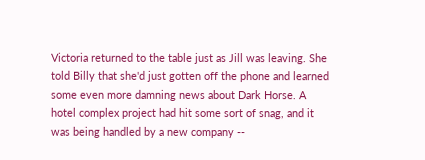Victoria returned to the table just as Jill was leaving. She told Billy that she'd just gotten off the phone and learned some even more damning news about Dark Horse. A hotel complex project had hit some sort of snag, and it was being handled by a new company --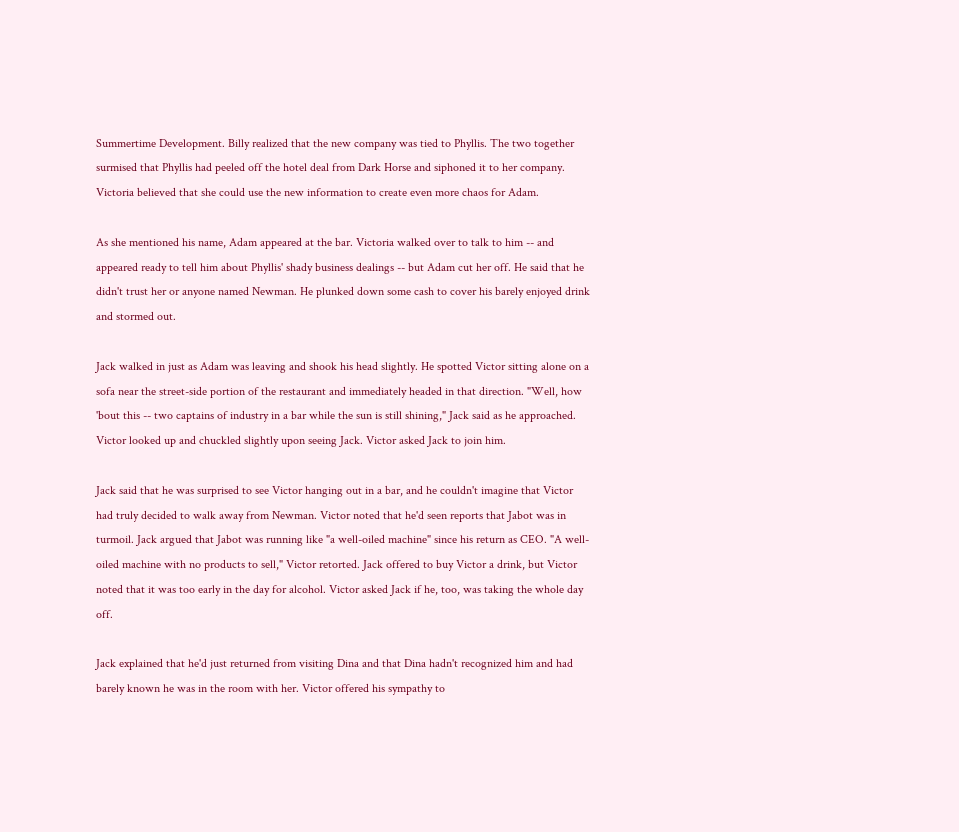Summertime Development. Billy realized that the new company was tied to Phyllis. The two together surmised that Phyllis had peeled off the hotel deal from Dark Horse and siphoned it to her company. Victoria believed that she could use the new information to create even more chaos for Adam.

As she mentioned his name, Adam appeared at the bar. Victoria walked over to talk to him -- and appeared ready to tell him about Phyllis' shady business dealings -- but Adam cut her off. He said that he didn't trust her or anyone named Newman. He plunked down some cash to cover his barely enjoyed drink and stormed out.

Jack walked in just as Adam was leaving and shook his head slightly. He spotted Victor sitting alone on a sofa near the street-side portion of the restaurant and immediately headed in that direction. "Well, how 'bout this -- two captains of industry in a bar while the sun is still shining," Jack said as he approached. Victor looked up and chuckled slightly upon seeing Jack. Victor asked Jack to join him.

Jack said that he was surprised to see Victor hanging out in a bar, and he couldn't imagine that Victor had truly decided to walk away from Newman. Victor noted that he'd seen reports that Jabot was in turmoil. Jack argued that Jabot was running like "a well-oiled machine" since his return as CEO. "A well-oiled machine with no products to sell," Victor retorted. Jack offered to buy Victor a drink, but Victor noted that it was too early in the day for alcohol. Victor asked Jack if he, too, was taking the whole day off.

Jack explained that he'd just returned from visiting Dina and that Dina hadn't recognized him and had barely known he was in the room with her. Victor offered his sympathy to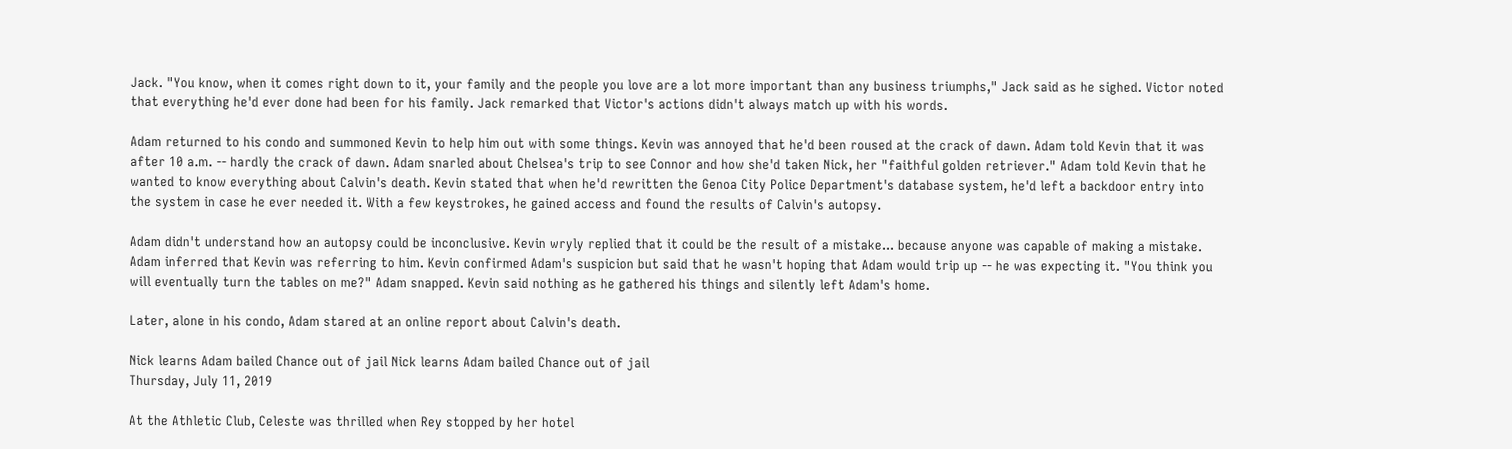Jack. "You know, when it comes right down to it, your family and the people you love are a lot more important than any business triumphs," Jack said as he sighed. Victor noted that everything he'd ever done had been for his family. Jack remarked that Victor's actions didn't always match up with his words.

Adam returned to his condo and summoned Kevin to help him out with some things. Kevin was annoyed that he'd been roused at the crack of dawn. Adam told Kevin that it was after 10 a.m. -- hardly the crack of dawn. Adam snarled about Chelsea's trip to see Connor and how she'd taken Nick, her "faithful golden retriever." Adam told Kevin that he wanted to know everything about Calvin's death. Kevin stated that when he'd rewritten the Genoa City Police Department's database system, he'd left a backdoor entry into the system in case he ever needed it. With a few keystrokes, he gained access and found the results of Calvin's autopsy.

Adam didn't understand how an autopsy could be inconclusive. Kevin wryly replied that it could be the result of a mistake... because anyone was capable of making a mistake. Adam inferred that Kevin was referring to him. Kevin confirmed Adam's suspicion but said that he wasn't hoping that Adam would trip up -- he was expecting it. "You think you will eventually turn the tables on me?" Adam snapped. Kevin said nothing as he gathered his things and silently left Adam's home.

Later, alone in his condo, Adam stared at an online report about Calvin's death.

Nick learns Adam bailed Chance out of jail Nick learns Adam bailed Chance out of jail
Thursday, July 11, 2019

At the Athletic Club, Celeste was thrilled when Rey stopped by her hotel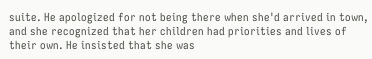suite. He apologized for not being there when she'd arrived in town, and she recognized that her children had priorities and lives of their own. He insisted that she was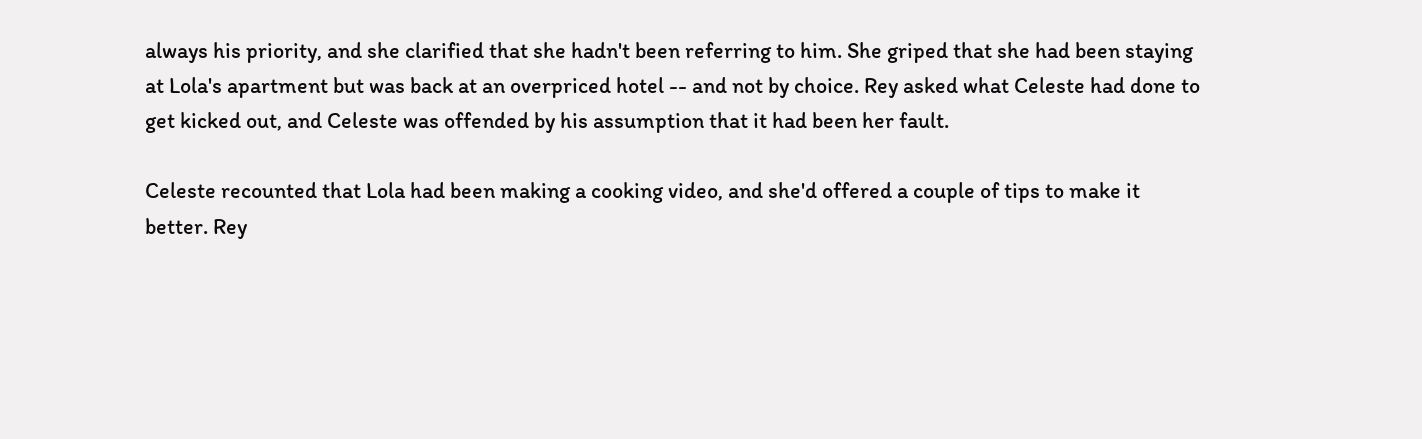always his priority, and she clarified that she hadn't been referring to him. She griped that she had been staying at Lola's apartment but was back at an overpriced hotel -- and not by choice. Rey asked what Celeste had done to get kicked out, and Celeste was offended by his assumption that it had been her fault.

Celeste recounted that Lola had been making a cooking video, and she'd offered a couple of tips to make it better. Rey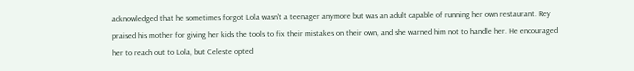acknowledged that he sometimes forgot Lola wasn't a teenager anymore but was an adult capable of running her own restaurant. Rey praised his mother for giving her kids the tools to fix their mistakes on their own, and she warned him not to handle her. He encouraged her to reach out to Lola, but Celeste opted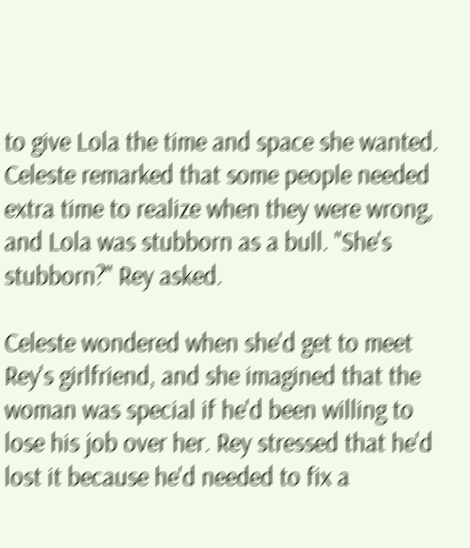to give Lola the time and space she wanted. Celeste remarked that some people needed extra time to realize when they were wrong, and Lola was stubborn as a bull. "She's stubborn?" Rey asked.

Celeste wondered when she'd get to meet Rey's girlfriend, and she imagined that the woman was special if he'd been willing to lose his job over her. Rey stressed that he'd lost it because he'd needed to fix a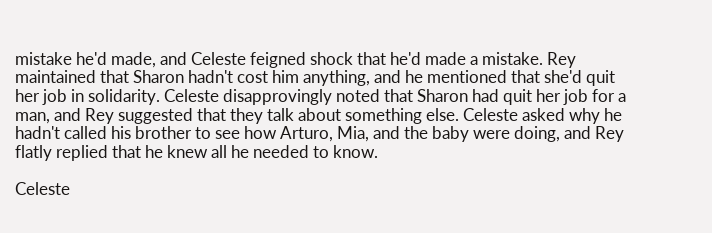mistake he'd made, and Celeste feigned shock that he'd made a mistake. Rey maintained that Sharon hadn't cost him anything, and he mentioned that she'd quit her job in solidarity. Celeste disapprovingly noted that Sharon had quit her job for a man, and Rey suggested that they talk about something else. Celeste asked why he hadn't called his brother to see how Arturo, Mia, and the baby were doing, and Rey flatly replied that he knew all he needed to know.

Celeste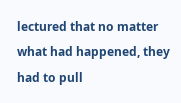lectured that no matter what had happened, they had to pull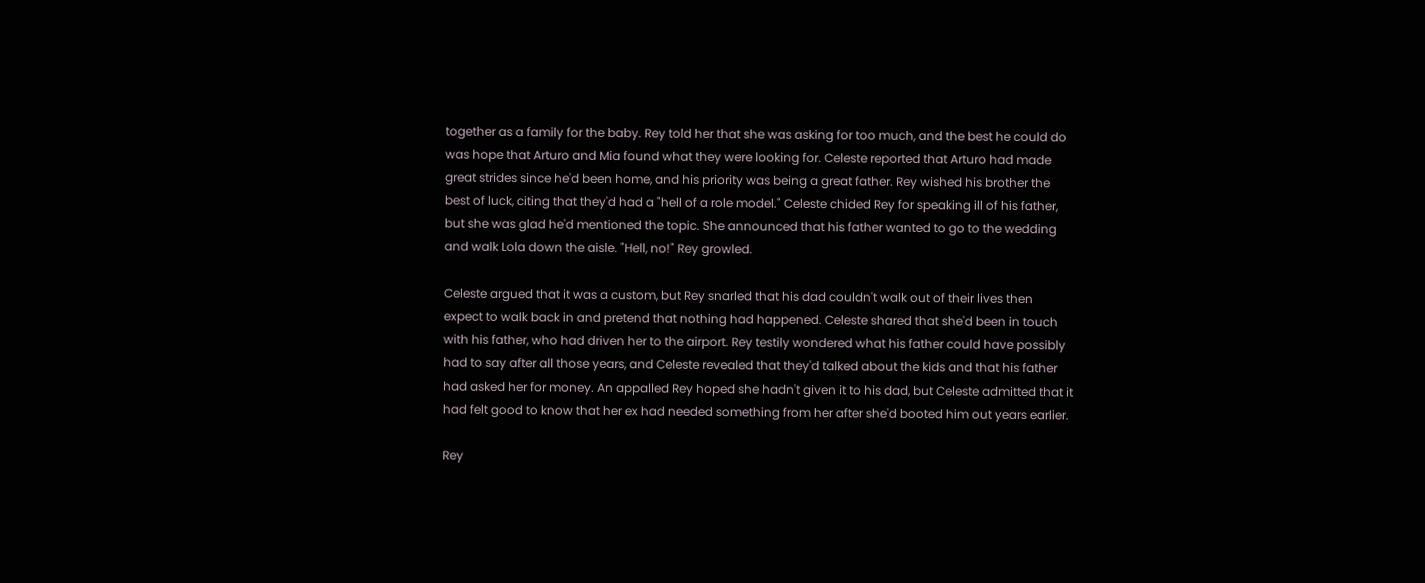together as a family for the baby. Rey told her that she was asking for too much, and the best he could do was hope that Arturo and Mia found what they were looking for. Celeste reported that Arturo had made great strides since he'd been home, and his priority was being a great father. Rey wished his brother the best of luck, citing that they'd had a "hell of a role model." Celeste chided Rey for speaking ill of his father, but she was glad he'd mentioned the topic. She announced that his father wanted to go to the wedding and walk Lola down the aisle. "Hell, no!" Rey growled.

Celeste argued that it was a custom, but Rey snarled that his dad couldn't walk out of their lives then expect to walk back in and pretend that nothing had happened. Celeste shared that she'd been in touch with his father, who had driven her to the airport. Rey testily wondered what his father could have possibly had to say after all those years, and Celeste revealed that they'd talked about the kids and that his father had asked her for money. An appalled Rey hoped she hadn't given it to his dad, but Celeste admitted that it had felt good to know that her ex had needed something from her after she'd booted him out years earlier.

Rey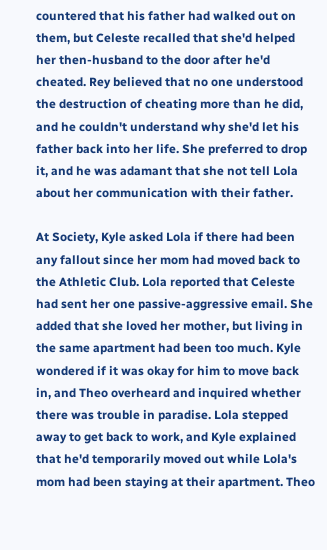countered that his father had walked out on them, but Celeste recalled that she'd helped her then-husband to the door after he'd cheated. Rey believed that no one understood the destruction of cheating more than he did, and he couldn't understand why she'd let his father back into her life. She preferred to drop it, and he was adamant that she not tell Lola about her communication with their father.

At Society, Kyle asked Lola if there had been any fallout since her mom had moved back to the Athletic Club. Lola reported that Celeste had sent her one passive-aggressive email. She added that she loved her mother, but living in the same apartment had been too much. Kyle wondered if it was okay for him to move back in, and Theo overheard and inquired whether there was trouble in paradise. Lola stepped away to get back to work, and Kyle explained that he'd temporarily moved out while Lola's mom had been staying at their apartment. Theo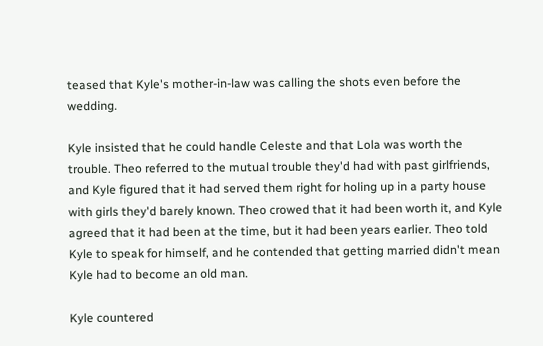teased that Kyle's mother-in-law was calling the shots even before the wedding.

Kyle insisted that he could handle Celeste and that Lola was worth the trouble. Theo referred to the mutual trouble they'd had with past girlfriends, and Kyle figured that it had served them right for holing up in a party house with girls they'd barely known. Theo crowed that it had been worth it, and Kyle agreed that it had been at the time, but it had been years earlier. Theo told Kyle to speak for himself, and he contended that getting married didn't mean Kyle had to become an old man.

Kyle countered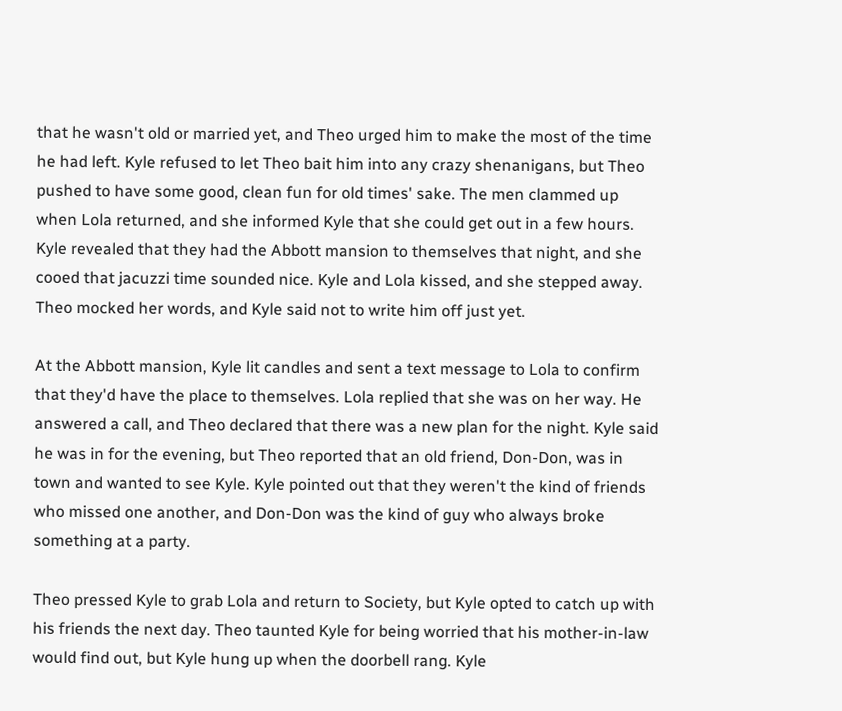that he wasn't old or married yet, and Theo urged him to make the most of the time he had left. Kyle refused to let Theo bait him into any crazy shenanigans, but Theo pushed to have some good, clean fun for old times' sake. The men clammed up when Lola returned, and she informed Kyle that she could get out in a few hours. Kyle revealed that they had the Abbott mansion to themselves that night, and she cooed that jacuzzi time sounded nice. Kyle and Lola kissed, and she stepped away. Theo mocked her words, and Kyle said not to write him off just yet.

At the Abbott mansion, Kyle lit candles and sent a text message to Lola to confirm that they'd have the place to themselves. Lola replied that she was on her way. He answered a call, and Theo declared that there was a new plan for the night. Kyle said he was in for the evening, but Theo reported that an old friend, Don-Don, was in town and wanted to see Kyle. Kyle pointed out that they weren't the kind of friends who missed one another, and Don-Don was the kind of guy who always broke something at a party.

Theo pressed Kyle to grab Lola and return to Society, but Kyle opted to catch up with his friends the next day. Theo taunted Kyle for being worried that his mother-in-law would find out, but Kyle hung up when the doorbell rang. Kyle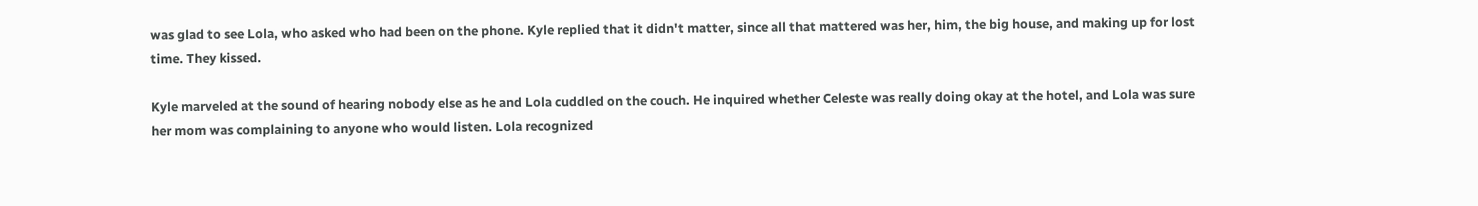was glad to see Lola, who asked who had been on the phone. Kyle replied that it didn't matter, since all that mattered was her, him, the big house, and making up for lost time. They kissed.

Kyle marveled at the sound of hearing nobody else as he and Lola cuddled on the couch. He inquired whether Celeste was really doing okay at the hotel, and Lola was sure her mom was complaining to anyone who would listen. Lola recognized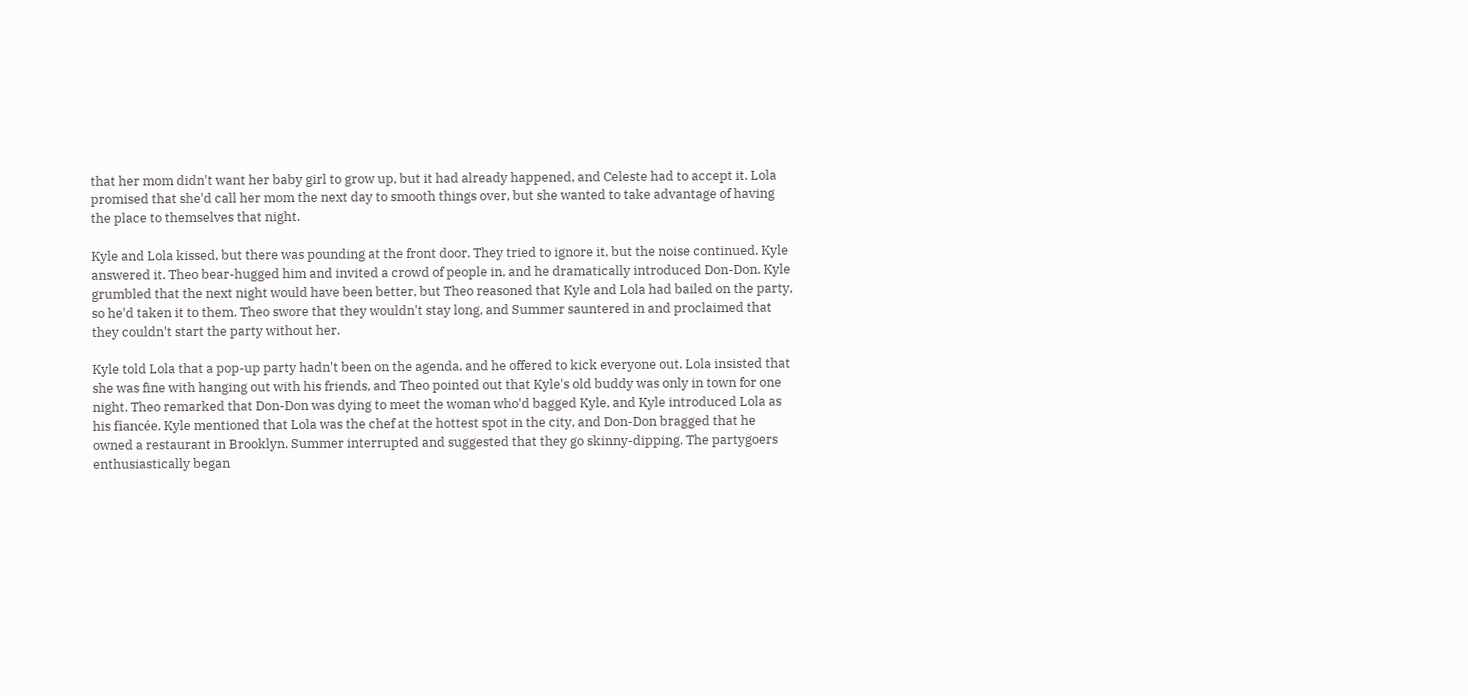that her mom didn't want her baby girl to grow up, but it had already happened, and Celeste had to accept it. Lola promised that she'd call her mom the next day to smooth things over, but she wanted to take advantage of having the place to themselves that night.

Kyle and Lola kissed, but there was pounding at the front door. They tried to ignore it, but the noise continued. Kyle answered it. Theo bear-hugged him and invited a crowd of people in, and he dramatically introduced Don-Don. Kyle grumbled that the next night would have been better, but Theo reasoned that Kyle and Lola had bailed on the party, so he'd taken it to them. Theo swore that they wouldn't stay long, and Summer sauntered in and proclaimed that they couldn't start the party without her.

Kyle told Lola that a pop-up party hadn't been on the agenda, and he offered to kick everyone out. Lola insisted that she was fine with hanging out with his friends, and Theo pointed out that Kyle's old buddy was only in town for one night. Theo remarked that Don-Don was dying to meet the woman who'd bagged Kyle, and Kyle introduced Lola as his fiancée. Kyle mentioned that Lola was the chef at the hottest spot in the city, and Don-Don bragged that he owned a restaurant in Brooklyn. Summer interrupted and suggested that they go skinny-dipping. The partygoers enthusiastically began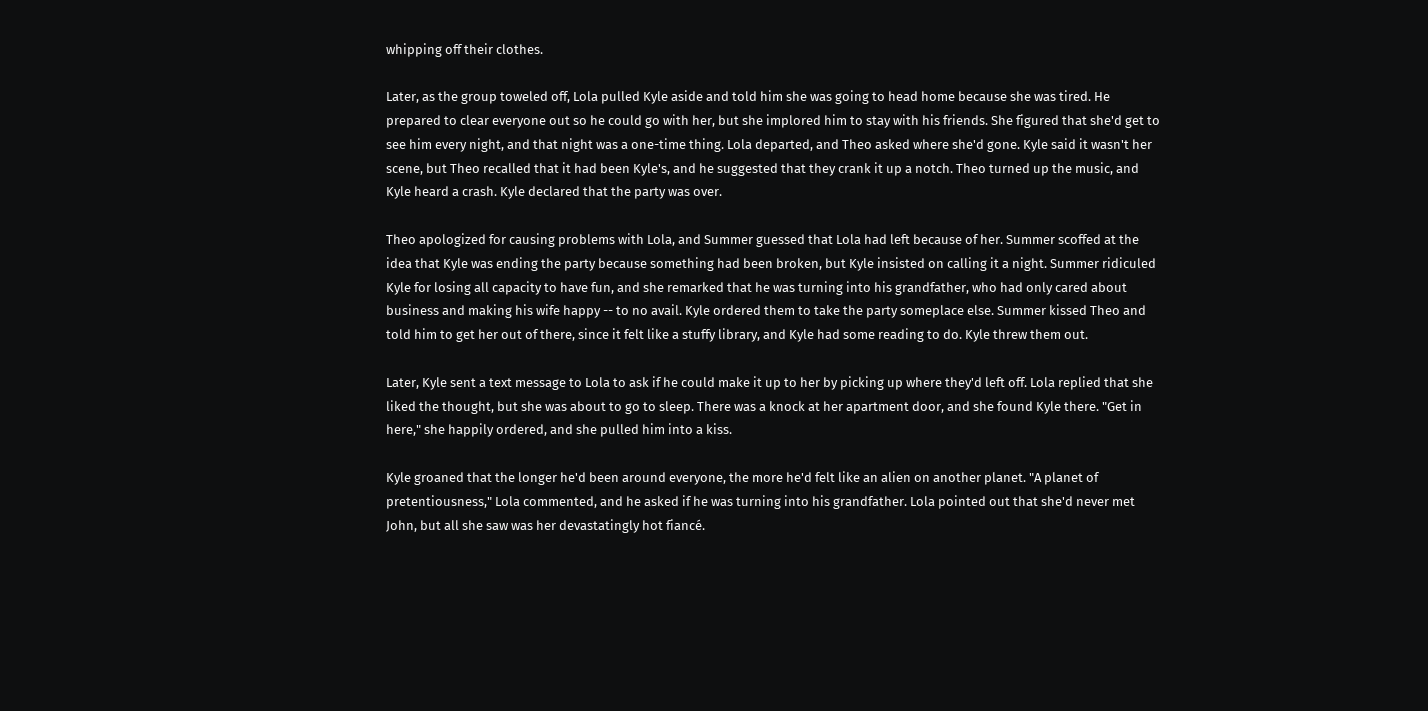whipping off their clothes.

Later, as the group toweled off, Lola pulled Kyle aside and told him she was going to head home because she was tired. He prepared to clear everyone out so he could go with her, but she implored him to stay with his friends. She figured that she'd get to see him every night, and that night was a one-time thing. Lola departed, and Theo asked where she'd gone. Kyle said it wasn't her scene, but Theo recalled that it had been Kyle's, and he suggested that they crank it up a notch. Theo turned up the music, and Kyle heard a crash. Kyle declared that the party was over.

Theo apologized for causing problems with Lola, and Summer guessed that Lola had left because of her. Summer scoffed at the idea that Kyle was ending the party because something had been broken, but Kyle insisted on calling it a night. Summer ridiculed Kyle for losing all capacity to have fun, and she remarked that he was turning into his grandfather, who had only cared about business and making his wife happy -- to no avail. Kyle ordered them to take the party someplace else. Summer kissed Theo and told him to get her out of there, since it felt like a stuffy library, and Kyle had some reading to do. Kyle threw them out.

Later, Kyle sent a text message to Lola to ask if he could make it up to her by picking up where they'd left off. Lola replied that she liked the thought, but she was about to go to sleep. There was a knock at her apartment door, and she found Kyle there. "Get in here," she happily ordered, and she pulled him into a kiss.

Kyle groaned that the longer he'd been around everyone, the more he'd felt like an alien on another planet. "A planet of pretentiousness," Lola commented, and he asked if he was turning into his grandfather. Lola pointed out that she'd never met John, but all she saw was her devastatingly hot fiancé.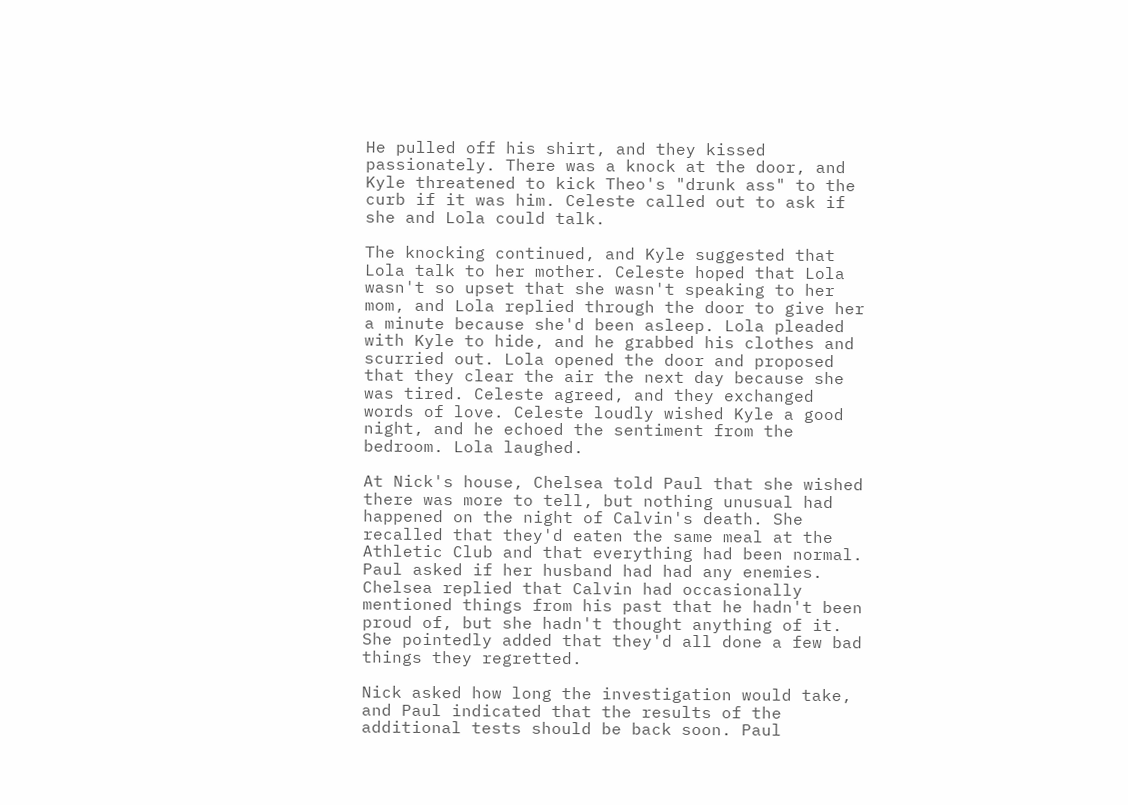He pulled off his shirt, and they kissed passionately. There was a knock at the door, and Kyle threatened to kick Theo's "drunk ass" to the curb if it was him. Celeste called out to ask if she and Lola could talk.

The knocking continued, and Kyle suggested that Lola talk to her mother. Celeste hoped that Lola wasn't so upset that she wasn't speaking to her mom, and Lola replied through the door to give her a minute because she'd been asleep. Lola pleaded with Kyle to hide, and he grabbed his clothes and scurried out. Lola opened the door and proposed that they clear the air the next day because she was tired. Celeste agreed, and they exchanged words of love. Celeste loudly wished Kyle a good night, and he echoed the sentiment from the bedroom. Lola laughed.

At Nick's house, Chelsea told Paul that she wished there was more to tell, but nothing unusual had happened on the night of Calvin's death. She recalled that they'd eaten the same meal at the Athletic Club and that everything had been normal. Paul asked if her husband had had any enemies. Chelsea replied that Calvin had occasionally mentioned things from his past that he hadn't been proud of, but she hadn't thought anything of it. She pointedly added that they'd all done a few bad things they regretted.

Nick asked how long the investigation would take, and Paul indicated that the results of the additional tests should be back soon. Paul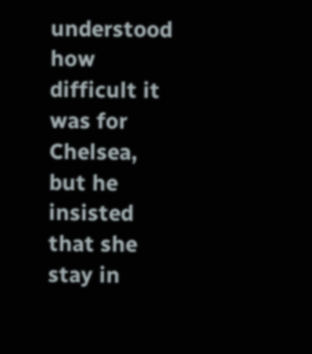understood how difficult it was for Chelsea, but he insisted that she stay in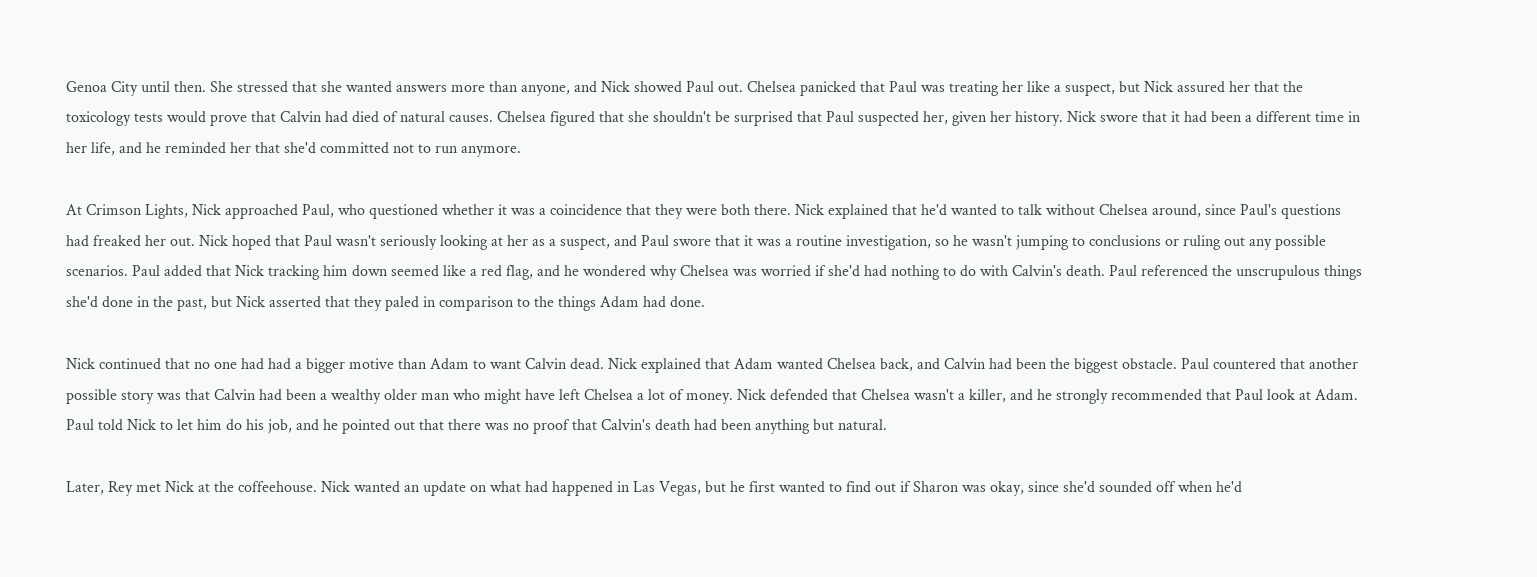Genoa City until then. She stressed that she wanted answers more than anyone, and Nick showed Paul out. Chelsea panicked that Paul was treating her like a suspect, but Nick assured her that the toxicology tests would prove that Calvin had died of natural causes. Chelsea figured that she shouldn't be surprised that Paul suspected her, given her history. Nick swore that it had been a different time in her life, and he reminded her that she'd committed not to run anymore.

At Crimson Lights, Nick approached Paul, who questioned whether it was a coincidence that they were both there. Nick explained that he'd wanted to talk without Chelsea around, since Paul's questions had freaked her out. Nick hoped that Paul wasn't seriously looking at her as a suspect, and Paul swore that it was a routine investigation, so he wasn't jumping to conclusions or ruling out any possible scenarios. Paul added that Nick tracking him down seemed like a red flag, and he wondered why Chelsea was worried if she'd had nothing to do with Calvin's death. Paul referenced the unscrupulous things she'd done in the past, but Nick asserted that they paled in comparison to the things Adam had done.

Nick continued that no one had had a bigger motive than Adam to want Calvin dead. Nick explained that Adam wanted Chelsea back, and Calvin had been the biggest obstacle. Paul countered that another possible story was that Calvin had been a wealthy older man who might have left Chelsea a lot of money. Nick defended that Chelsea wasn't a killer, and he strongly recommended that Paul look at Adam. Paul told Nick to let him do his job, and he pointed out that there was no proof that Calvin's death had been anything but natural.

Later, Rey met Nick at the coffeehouse. Nick wanted an update on what had happened in Las Vegas, but he first wanted to find out if Sharon was okay, since she'd sounded off when he'd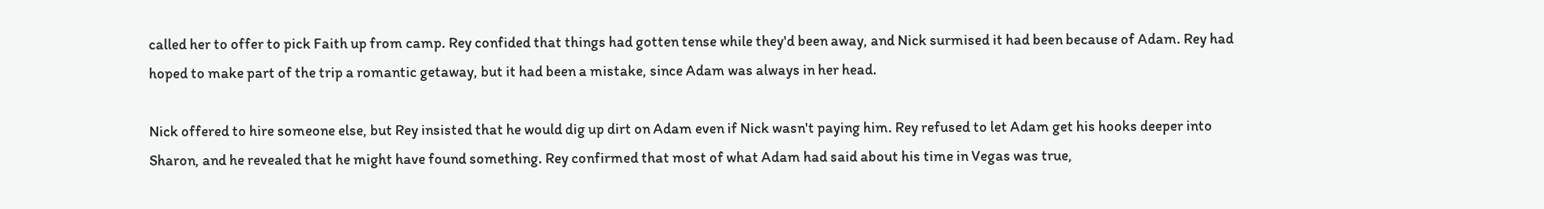called her to offer to pick Faith up from camp. Rey confided that things had gotten tense while they'd been away, and Nick surmised it had been because of Adam. Rey had hoped to make part of the trip a romantic getaway, but it had been a mistake, since Adam was always in her head.

Nick offered to hire someone else, but Rey insisted that he would dig up dirt on Adam even if Nick wasn't paying him. Rey refused to let Adam get his hooks deeper into Sharon, and he revealed that he might have found something. Rey confirmed that most of what Adam had said about his time in Vegas was true,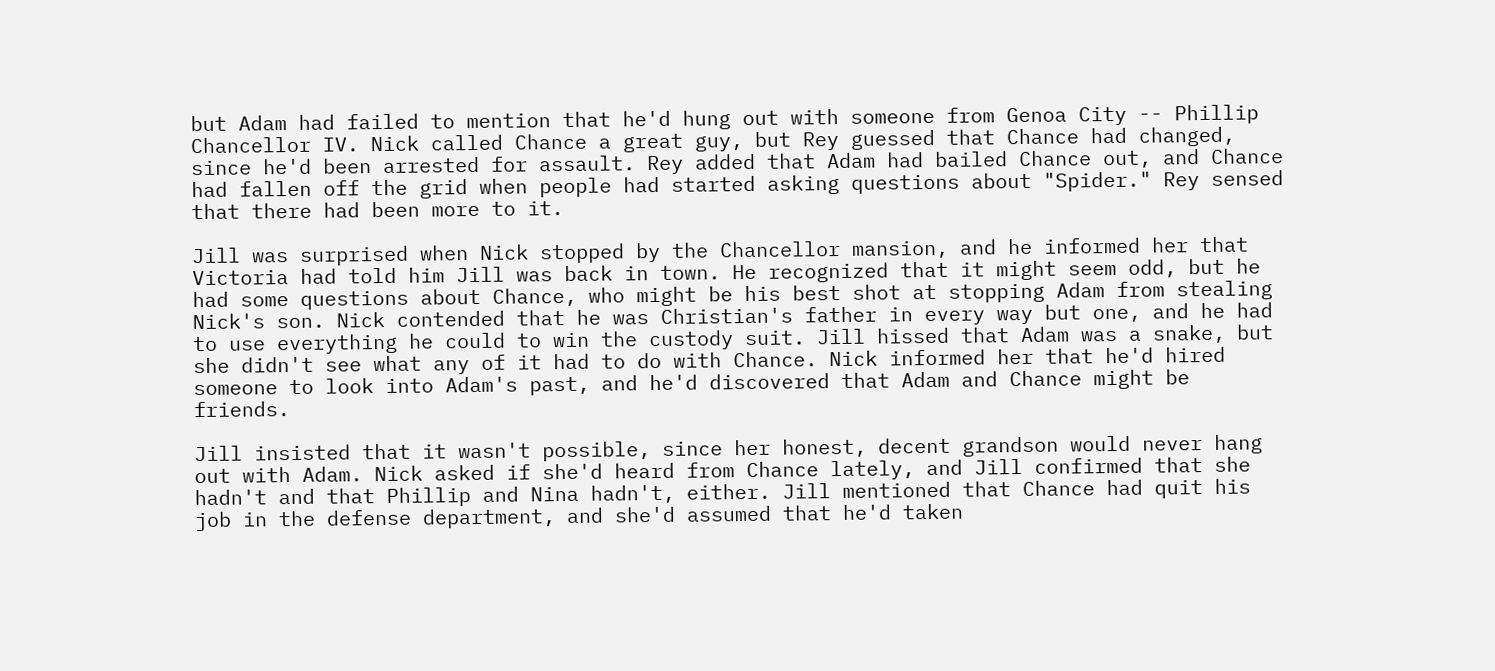but Adam had failed to mention that he'd hung out with someone from Genoa City -- Phillip Chancellor IV. Nick called Chance a great guy, but Rey guessed that Chance had changed, since he'd been arrested for assault. Rey added that Adam had bailed Chance out, and Chance had fallen off the grid when people had started asking questions about "Spider." Rey sensed that there had been more to it.

Jill was surprised when Nick stopped by the Chancellor mansion, and he informed her that Victoria had told him Jill was back in town. He recognized that it might seem odd, but he had some questions about Chance, who might be his best shot at stopping Adam from stealing Nick's son. Nick contended that he was Christian's father in every way but one, and he had to use everything he could to win the custody suit. Jill hissed that Adam was a snake, but she didn't see what any of it had to do with Chance. Nick informed her that he'd hired someone to look into Adam's past, and he'd discovered that Adam and Chance might be friends.

Jill insisted that it wasn't possible, since her honest, decent grandson would never hang out with Adam. Nick asked if she'd heard from Chance lately, and Jill confirmed that she hadn't and that Phillip and Nina hadn't, either. Jill mentioned that Chance had quit his job in the defense department, and she'd assumed that he'd taken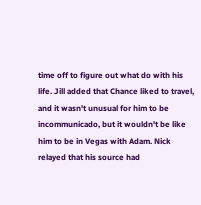time off to figure out what do with his life. Jill added that Chance liked to travel, and it wasn't unusual for him to be incommunicado, but it wouldn't be like him to be in Vegas with Adam. Nick relayed that his source had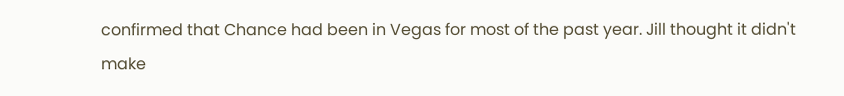confirmed that Chance had been in Vegas for most of the past year. Jill thought it didn't make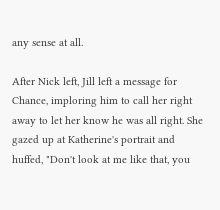any sense at all.

After Nick left, Jill left a message for Chance, imploring him to call her right away to let her know he was all right. She gazed up at Katherine's portrait and huffed, "Don't look at me like that, you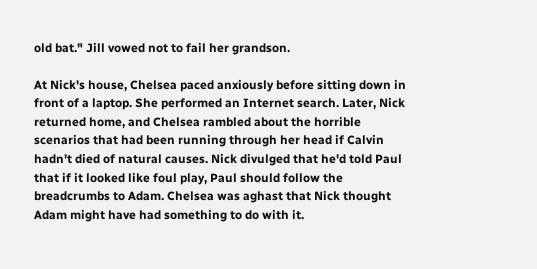old bat." Jill vowed not to fail her grandson.

At Nick's house, Chelsea paced anxiously before sitting down in front of a laptop. She performed an Internet search. Later, Nick returned home, and Chelsea rambled about the horrible scenarios that had been running through her head if Calvin hadn't died of natural causes. Nick divulged that he'd told Paul that if it looked like foul play, Paul should follow the breadcrumbs to Adam. Chelsea was aghast that Nick thought Adam might have had something to do with it.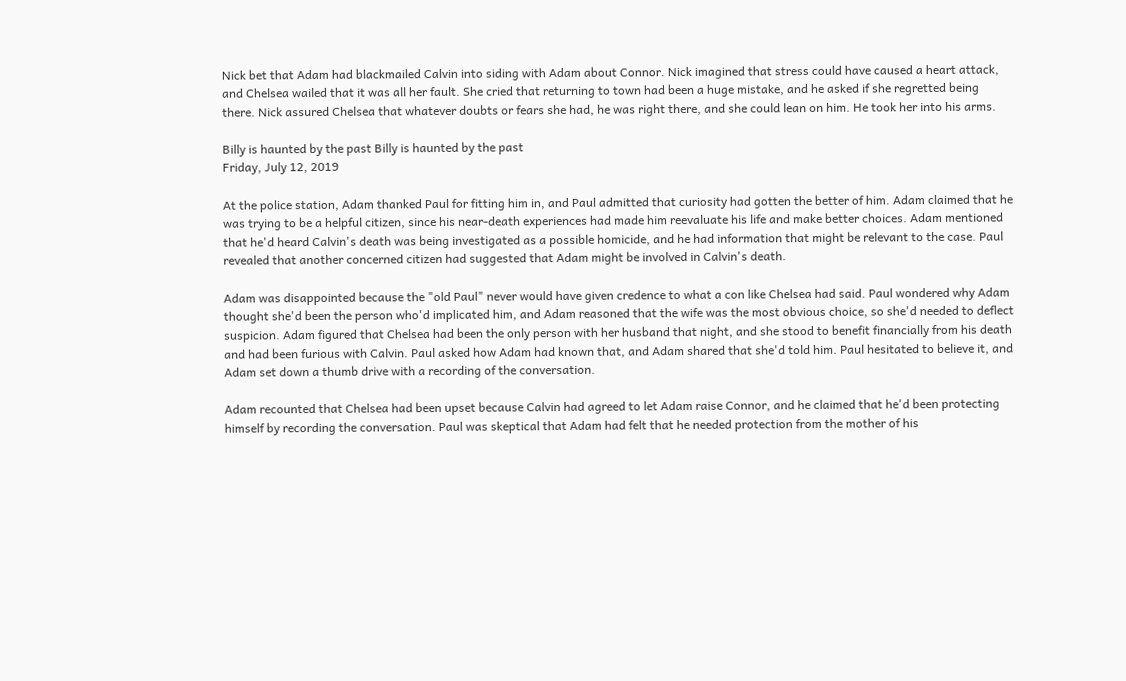Nick bet that Adam had blackmailed Calvin into siding with Adam about Connor. Nick imagined that stress could have caused a heart attack, and Chelsea wailed that it was all her fault. She cried that returning to town had been a huge mistake, and he asked if she regretted being there. Nick assured Chelsea that whatever doubts or fears she had, he was right there, and she could lean on him. He took her into his arms.

Billy is haunted by the past Billy is haunted by the past
Friday, July 12, 2019

At the police station, Adam thanked Paul for fitting him in, and Paul admitted that curiosity had gotten the better of him. Adam claimed that he was trying to be a helpful citizen, since his near-death experiences had made him reevaluate his life and make better choices. Adam mentioned that he'd heard Calvin's death was being investigated as a possible homicide, and he had information that might be relevant to the case. Paul revealed that another concerned citizen had suggested that Adam might be involved in Calvin's death.

Adam was disappointed because the "old Paul" never would have given credence to what a con like Chelsea had said. Paul wondered why Adam thought she'd been the person who'd implicated him, and Adam reasoned that the wife was the most obvious choice, so she'd needed to deflect suspicion. Adam figured that Chelsea had been the only person with her husband that night, and she stood to benefit financially from his death and had been furious with Calvin. Paul asked how Adam had known that, and Adam shared that she'd told him. Paul hesitated to believe it, and Adam set down a thumb drive with a recording of the conversation.

Adam recounted that Chelsea had been upset because Calvin had agreed to let Adam raise Connor, and he claimed that he'd been protecting himself by recording the conversation. Paul was skeptical that Adam had felt that he needed protection from the mother of his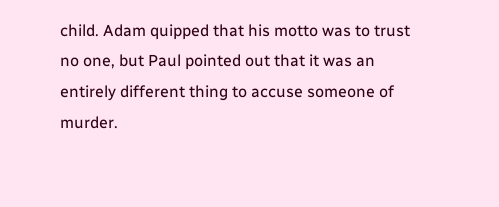child. Adam quipped that his motto was to trust no one, but Paul pointed out that it was an entirely different thing to accuse someone of murder.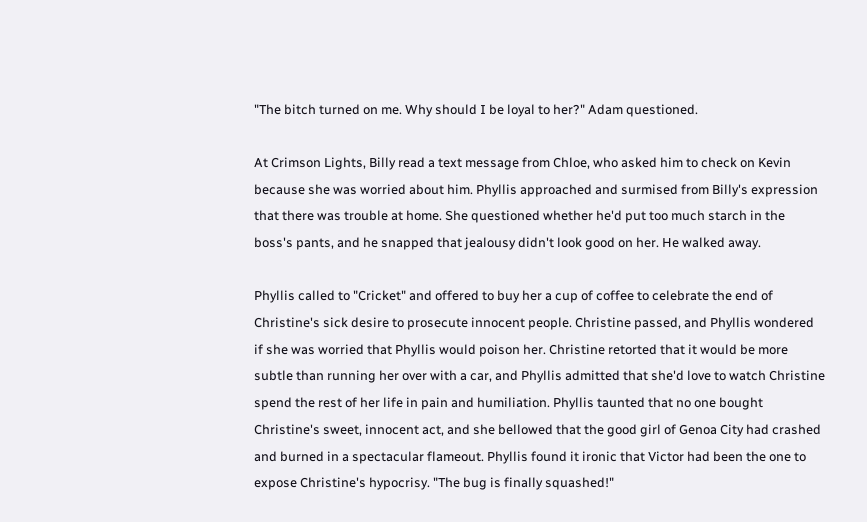"The bitch turned on me. Why should I be loyal to her?" Adam questioned.

At Crimson Lights, Billy read a text message from Chloe, who asked him to check on Kevin because she was worried about him. Phyllis approached and surmised from Billy's expression that there was trouble at home. She questioned whether he'd put too much starch in the boss's pants, and he snapped that jealousy didn't look good on her. He walked away.

Phyllis called to "Cricket" and offered to buy her a cup of coffee to celebrate the end of Christine's sick desire to prosecute innocent people. Christine passed, and Phyllis wondered if she was worried that Phyllis would poison her. Christine retorted that it would be more subtle than running her over with a car, and Phyllis admitted that she'd love to watch Christine spend the rest of her life in pain and humiliation. Phyllis taunted that no one bought Christine's sweet, innocent act, and she bellowed that the good girl of Genoa City had crashed and burned in a spectacular flameout. Phyllis found it ironic that Victor had been the one to expose Christine's hypocrisy. "The bug is finally squashed!"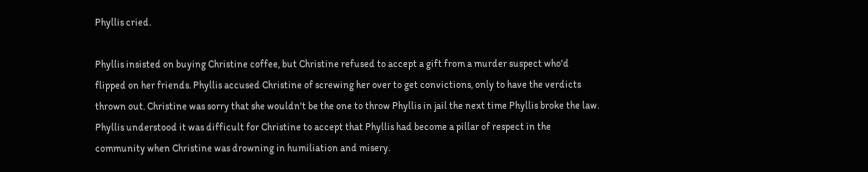Phyllis cried.

Phyllis insisted on buying Christine coffee, but Christine refused to accept a gift from a murder suspect who'd flipped on her friends. Phyllis accused Christine of screwing her over to get convictions, only to have the verdicts thrown out. Christine was sorry that she wouldn't be the one to throw Phyllis in jail the next time Phyllis broke the law. Phyllis understood it was difficult for Christine to accept that Phyllis had become a pillar of respect in the community when Christine was drowning in humiliation and misery.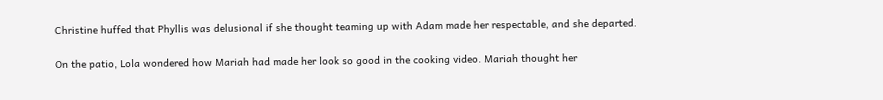Christine huffed that Phyllis was delusional if she thought teaming up with Adam made her respectable, and she departed.

On the patio, Lola wondered how Mariah had made her look so good in the cooking video. Mariah thought her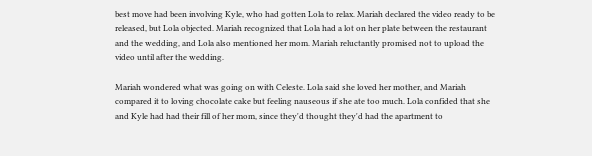best move had been involving Kyle, who had gotten Lola to relax. Mariah declared the video ready to be released, but Lola objected. Mariah recognized that Lola had a lot on her plate between the restaurant and the wedding, and Lola also mentioned her mom. Mariah reluctantly promised not to upload the video until after the wedding.

Mariah wondered what was going on with Celeste. Lola said she loved her mother, and Mariah compared it to loving chocolate cake but feeling nauseous if she ate too much. Lola confided that she and Kyle had had their fill of her mom, since they'd thought they'd had the apartment to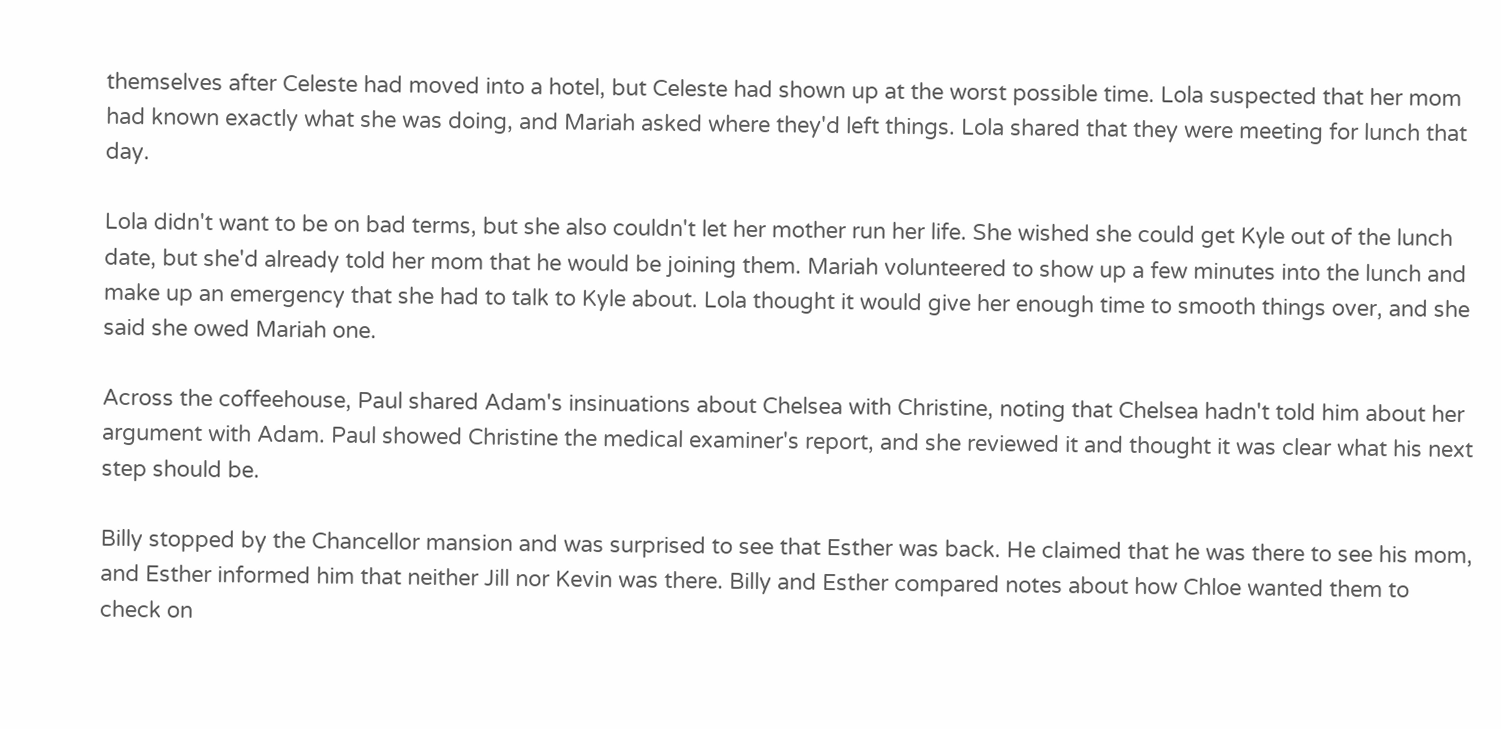themselves after Celeste had moved into a hotel, but Celeste had shown up at the worst possible time. Lola suspected that her mom had known exactly what she was doing, and Mariah asked where they'd left things. Lola shared that they were meeting for lunch that day.

Lola didn't want to be on bad terms, but she also couldn't let her mother run her life. She wished she could get Kyle out of the lunch date, but she'd already told her mom that he would be joining them. Mariah volunteered to show up a few minutes into the lunch and make up an emergency that she had to talk to Kyle about. Lola thought it would give her enough time to smooth things over, and she said she owed Mariah one.

Across the coffeehouse, Paul shared Adam's insinuations about Chelsea with Christine, noting that Chelsea hadn't told him about her argument with Adam. Paul showed Christine the medical examiner's report, and she reviewed it and thought it was clear what his next step should be.

Billy stopped by the Chancellor mansion and was surprised to see that Esther was back. He claimed that he was there to see his mom, and Esther informed him that neither Jill nor Kevin was there. Billy and Esther compared notes about how Chloe wanted them to check on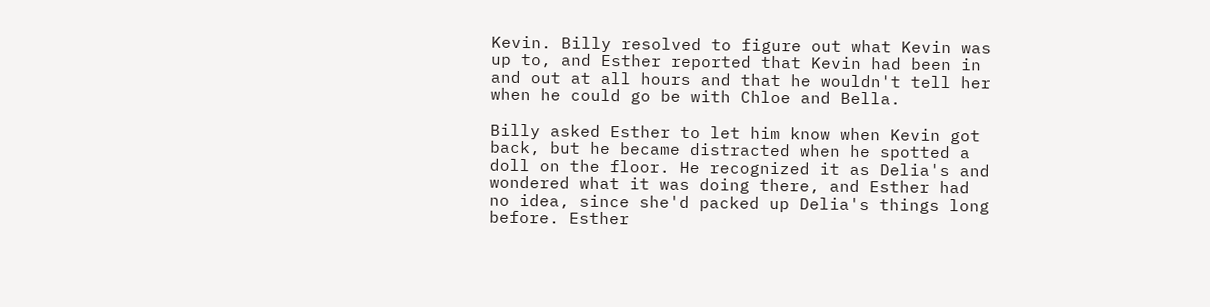Kevin. Billy resolved to figure out what Kevin was up to, and Esther reported that Kevin had been in and out at all hours and that he wouldn't tell her when he could go be with Chloe and Bella.

Billy asked Esther to let him know when Kevin got back, but he became distracted when he spotted a doll on the floor. He recognized it as Delia's and wondered what it was doing there, and Esther had no idea, since she'd packed up Delia's things long before. Esther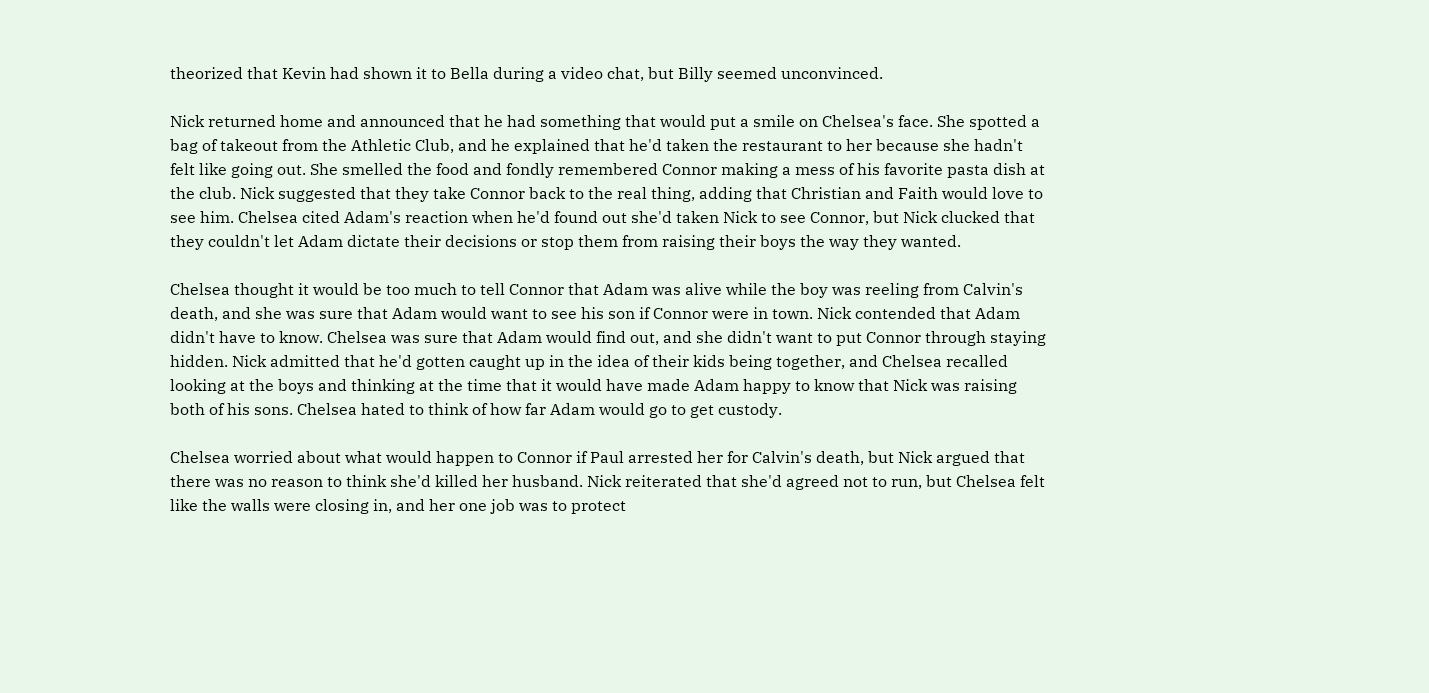theorized that Kevin had shown it to Bella during a video chat, but Billy seemed unconvinced.

Nick returned home and announced that he had something that would put a smile on Chelsea's face. She spotted a bag of takeout from the Athletic Club, and he explained that he'd taken the restaurant to her because she hadn't felt like going out. She smelled the food and fondly remembered Connor making a mess of his favorite pasta dish at the club. Nick suggested that they take Connor back to the real thing, adding that Christian and Faith would love to see him. Chelsea cited Adam's reaction when he'd found out she'd taken Nick to see Connor, but Nick clucked that they couldn't let Adam dictate their decisions or stop them from raising their boys the way they wanted.

Chelsea thought it would be too much to tell Connor that Adam was alive while the boy was reeling from Calvin's death, and she was sure that Adam would want to see his son if Connor were in town. Nick contended that Adam didn't have to know. Chelsea was sure that Adam would find out, and she didn't want to put Connor through staying hidden. Nick admitted that he'd gotten caught up in the idea of their kids being together, and Chelsea recalled looking at the boys and thinking at the time that it would have made Adam happy to know that Nick was raising both of his sons. Chelsea hated to think of how far Adam would go to get custody.

Chelsea worried about what would happen to Connor if Paul arrested her for Calvin's death, but Nick argued that there was no reason to think she'd killed her husband. Nick reiterated that she'd agreed not to run, but Chelsea felt like the walls were closing in, and her one job was to protect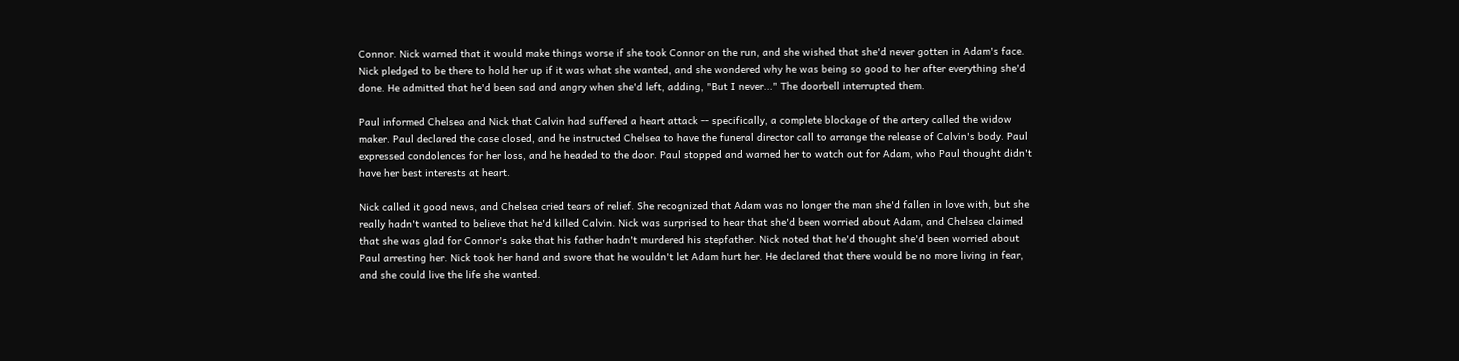Connor. Nick warned that it would make things worse if she took Connor on the run, and she wished that she'd never gotten in Adam's face. Nick pledged to be there to hold her up if it was what she wanted, and she wondered why he was being so good to her after everything she'd done. He admitted that he'd been sad and angry when she'd left, adding, "But I never..." The doorbell interrupted them.

Paul informed Chelsea and Nick that Calvin had suffered a heart attack -- specifically, a complete blockage of the artery called the widow maker. Paul declared the case closed, and he instructed Chelsea to have the funeral director call to arrange the release of Calvin's body. Paul expressed condolences for her loss, and he headed to the door. Paul stopped and warned her to watch out for Adam, who Paul thought didn't have her best interests at heart.

Nick called it good news, and Chelsea cried tears of relief. She recognized that Adam was no longer the man she'd fallen in love with, but she really hadn't wanted to believe that he'd killed Calvin. Nick was surprised to hear that she'd been worried about Adam, and Chelsea claimed that she was glad for Connor's sake that his father hadn't murdered his stepfather. Nick noted that he'd thought she'd been worried about Paul arresting her. Nick took her hand and swore that he wouldn't let Adam hurt her. He declared that there would be no more living in fear, and she could live the life she wanted.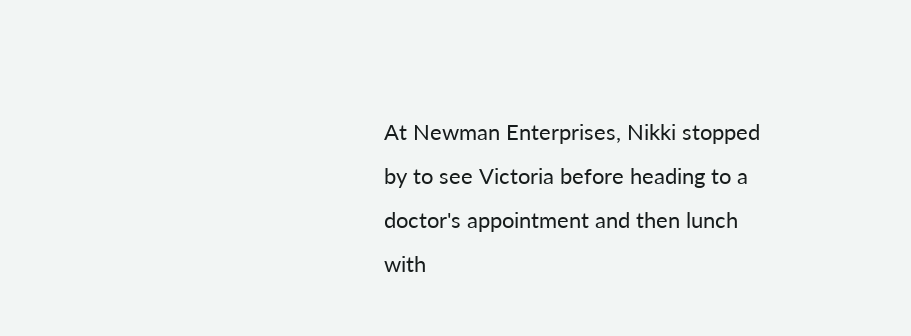At Newman Enterprises, Nikki stopped by to see Victoria before heading to a doctor's appointment and then lunch with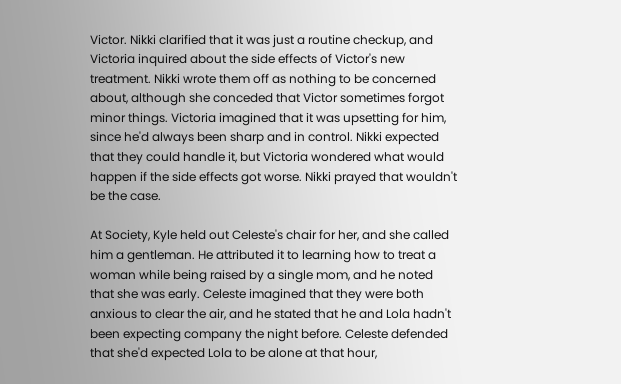Victor. Nikki clarified that it was just a routine checkup, and Victoria inquired about the side effects of Victor's new treatment. Nikki wrote them off as nothing to be concerned about, although she conceded that Victor sometimes forgot minor things. Victoria imagined that it was upsetting for him, since he'd always been sharp and in control. Nikki expected that they could handle it, but Victoria wondered what would happen if the side effects got worse. Nikki prayed that wouldn't be the case.

At Society, Kyle held out Celeste's chair for her, and she called him a gentleman. He attributed it to learning how to treat a woman while being raised by a single mom, and he noted that she was early. Celeste imagined that they were both anxious to clear the air, and he stated that he and Lola hadn't been expecting company the night before. Celeste defended that she'd expected Lola to be alone at that hour,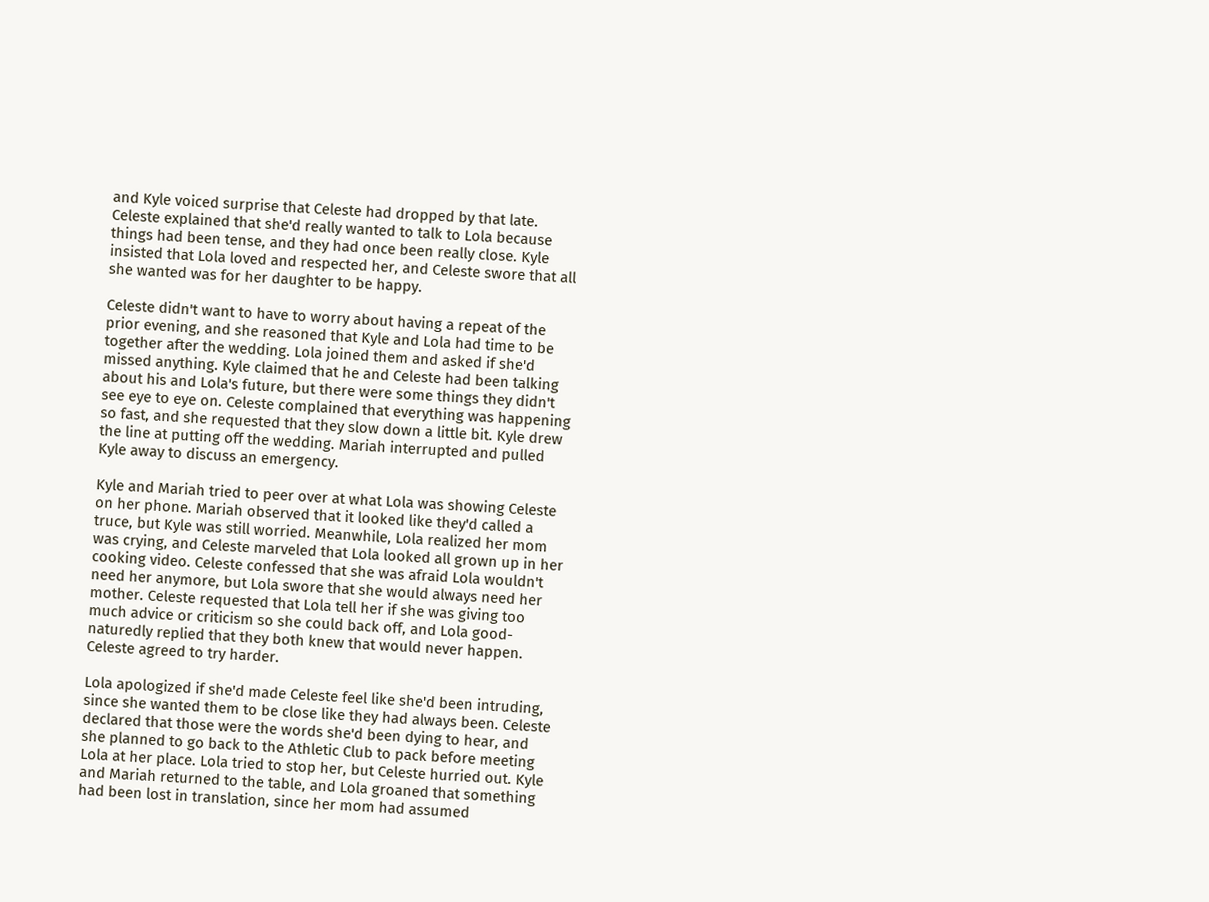and Kyle voiced surprise that Celeste had dropped by that late. Celeste explained that she'd really wanted to talk to Lola because things had been tense, and they had once been really close. Kyle insisted that Lola loved and respected her, and Celeste swore that all she wanted was for her daughter to be happy.

Celeste didn't want to have to worry about having a repeat of the prior evening, and she reasoned that Kyle and Lola had time to be together after the wedding. Lola joined them and asked if she'd missed anything. Kyle claimed that he and Celeste had been talking about his and Lola's future, but there were some things they didn't see eye to eye on. Celeste complained that everything was happening so fast, and she requested that they slow down a little bit. Kyle drew the line at putting off the wedding. Mariah interrupted and pulled Kyle away to discuss an emergency.

Kyle and Mariah tried to peer over at what Lola was showing Celeste on her phone. Mariah observed that it looked like they'd called a truce, but Kyle was still worried. Meanwhile, Lola realized her mom was crying, and Celeste marveled that Lola looked all grown up in her cooking video. Celeste confessed that she was afraid Lola wouldn't need her anymore, but Lola swore that she would always need her mother. Celeste requested that Lola tell her if she was giving too much advice or criticism so she could back off, and Lola good-naturedly replied that they both knew that would never happen. Celeste agreed to try harder.

Lola apologized if she'd made Celeste feel like she'd been intruding, since she wanted them to be close like they had always been. Celeste declared that those were the words she'd been dying to hear, and she planned to go back to the Athletic Club to pack before meeting Lola at her place. Lola tried to stop her, but Celeste hurried out. Kyle and Mariah returned to the table, and Lola groaned that something had been lost in translation, since her mom had assumed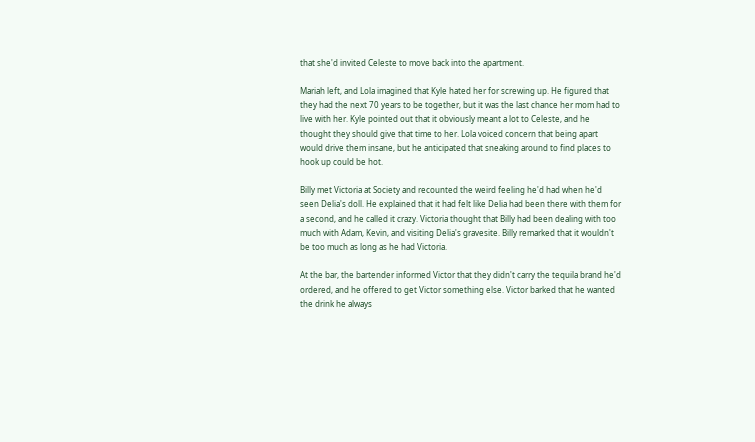that she'd invited Celeste to move back into the apartment.

Mariah left, and Lola imagined that Kyle hated her for screwing up. He figured that they had the next 70 years to be together, but it was the last chance her mom had to live with her. Kyle pointed out that it obviously meant a lot to Celeste, and he thought they should give that time to her. Lola voiced concern that being apart would drive them insane, but he anticipated that sneaking around to find places to hook up could be hot.

Billy met Victoria at Society and recounted the weird feeling he'd had when he'd seen Delia's doll. He explained that it had felt like Delia had been there with them for a second, and he called it crazy. Victoria thought that Billy had been dealing with too much with Adam, Kevin, and visiting Delia's gravesite. Billy remarked that it wouldn't be too much as long as he had Victoria.

At the bar, the bartender informed Victor that they didn't carry the tequila brand he'd ordered, and he offered to get Victor something else. Victor barked that he wanted the drink he always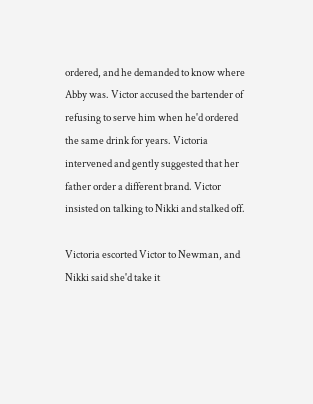ordered, and he demanded to know where Abby was. Victor accused the bartender of refusing to serve him when he'd ordered the same drink for years. Victoria intervened and gently suggested that her father order a different brand. Victor insisted on talking to Nikki and stalked off.

Victoria escorted Victor to Newman, and Nikki said she'd take it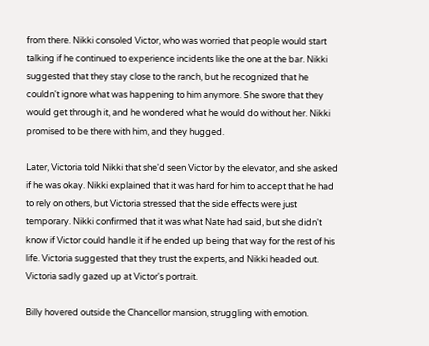from there. Nikki consoled Victor, who was worried that people would start talking if he continued to experience incidents like the one at the bar. Nikki suggested that they stay close to the ranch, but he recognized that he couldn't ignore what was happening to him anymore. She swore that they would get through it, and he wondered what he would do without her. Nikki promised to be there with him, and they hugged.

Later, Victoria told Nikki that she'd seen Victor by the elevator, and she asked if he was okay. Nikki explained that it was hard for him to accept that he had to rely on others, but Victoria stressed that the side effects were just temporary. Nikki confirmed that it was what Nate had said, but she didn't know if Victor could handle it if he ended up being that way for the rest of his life. Victoria suggested that they trust the experts, and Nikki headed out. Victoria sadly gazed up at Victor's portrait.

Billy hovered outside the Chancellor mansion, struggling with emotion.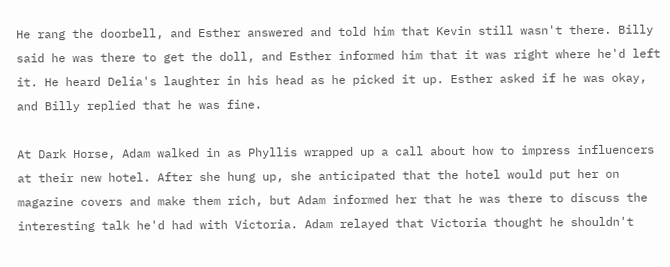He rang the doorbell, and Esther answered and told him that Kevin still wasn't there. Billy said he was there to get the doll, and Esther informed him that it was right where he'd left it. He heard Delia's laughter in his head as he picked it up. Esther asked if he was okay, and Billy replied that he was fine.

At Dark Horse, Adam walked in as Phyllis wrapped up a call about how to impress influencers at their new hotel. After she hung up, she anticipated that the hotel would put her on magazine covers and make them rich, but Adam informed her that he was there to discuss the interesting talk he'd had with Victoria. Adam relayed that Victoria thought he shouldn't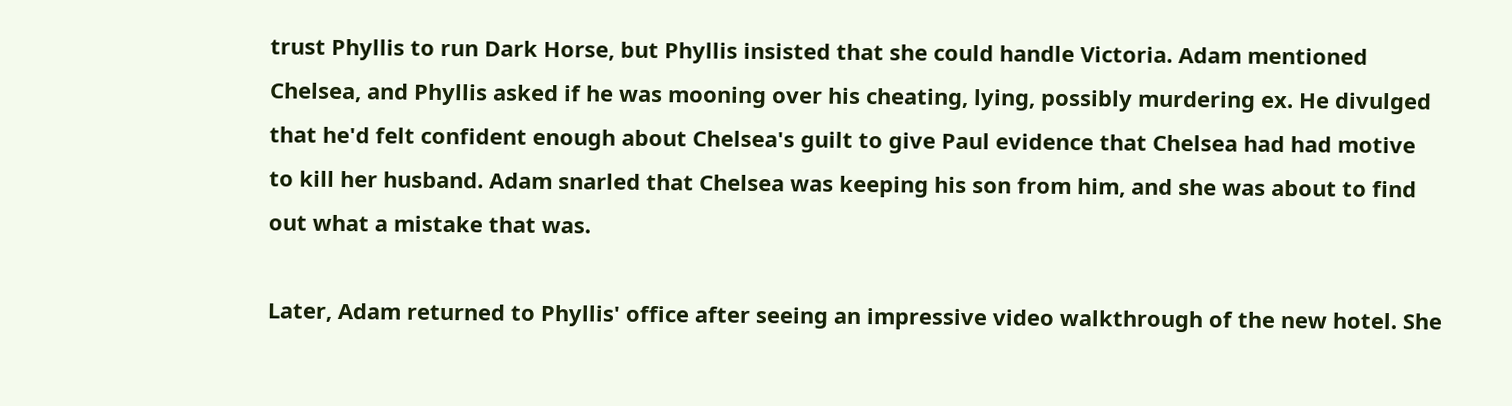trust Phyllis to run Dark Horse, but Phyllis insisted that she could handle Victoria. Adam mentioned Chelsea, and Phyllis asked if he was mooning over his cheating, lying, possibly murdering ex. He divulged that he'd felt confident enough about Chelsea's guilt to give Paul evidence that Chelsea had had motive to kill her husband. Adam snarled that Chelsea was keeping his son from him, and she was about to find out what a mistake that was.

Later, Adam returned to Phyllis' office after seeing an impressive video walkthrough of the new hotel. She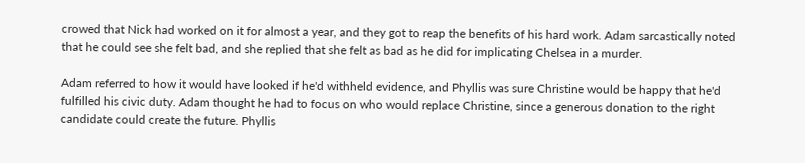crowed that Nick had worked on it for almost a year, and they got to reap the benefits of his hard work. Adam sarcastically noted that he could see she felt bad, and she replied that she felt as bad as he did for implicating Chelsea in a murder.

Adam referred to how it would have looked if he'd withheld evidence, and Phyllis was sure Christine would be happy that he'd fulfilled his civic duty. Adam thought he had to focus on who would replace Christine, since a generous donation to the right candidate could create the future. Phyllis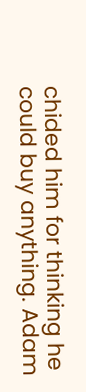chided him for thinking he could buy anything. Adam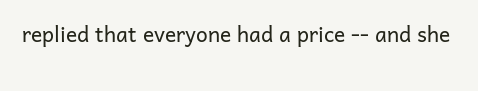replied that everyone had a price -- and she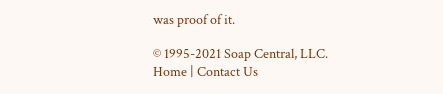was proof of it.

© 1995-2021 Soap Central, LLC. Home | Contact Us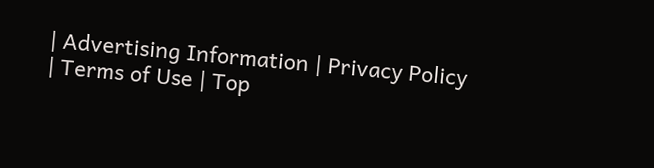| Advertising Information | Privacy Policy | Terms of Use | Top